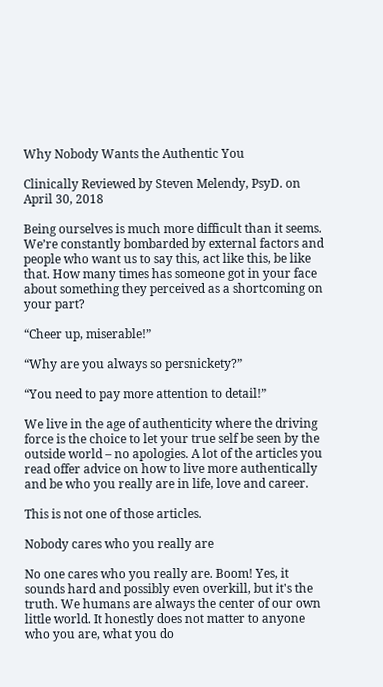Why Nobody Wants the Authentic You

Clinically Reviewed by Steven Melendy, PsyD. on April 30, 2018

Being ourselves is much more difficult than it seems. We’re constantly bombarded by external factors and people who want us to say this, act like this, be like that. How many times has someone got in your face about something they perceived as a shortcoming on your part?

“Cheer up, miserable!”

“Why are you always so persnickety?”

“You need to pay more attention to detail!”

We live in the age of authenticity where the driving force is the choice to let your true self be seen by the outside world – no apologies. A lot of the articles you read offer advice on how to live more authentically and be who you really are in life, love and career.

This is not one of those articles.

Nobody cares who you really are

No one cares who you really are. Boom! Yes, it sounds hard and possibly even overkill, but it's the truth. We humans are always the center of our own little world. It honestly does not matter to anyone who you are, what you do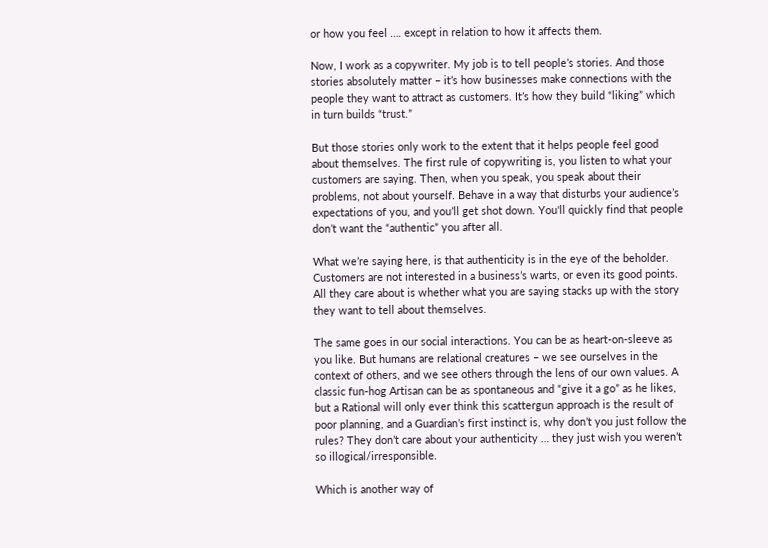or how you feel …. except in relation to how it affects them.

Now, I work as a copywriter. My job is to tell people’s stories. And those stories absolutely matter – it’s how businesses make connections with the people they want to attract as customers. It’s how they build “liking” which in turn builds “trust.”

But those stories only work to the extent that it helps people feel good about themselves. The first rule of copywriting is, you listen to what your customers are saying. Then, when you speak, you speak about their problems, not about yourself. Behave in a way that disturbs your audience’s expectations of you, and you’ll get shot down. You'll quickly find that people don’t want the “authentic” you after all.

What we’re saying here, is that authenticity is in the eye of the beholder. Customers are not interested in a business’s warts, or even its good points. All they care about is whether what you are saying stacks up with the story they want to tell about themselves.

The same goes in our social interactions. You can be as heart-on-sleeve as you like. But humans are relational creatures – we see ourselves in the context of others, and we see others through the lens of our own values. A classic fun-hog Artisan can be as spontaneous and “give it a go” as he likes, but a Rational will only ever think this scattergun approach is the result of poor planning, and a Guardian’s first instinct is, why don’t you just follow the rules? They don’t care about your authenticity … they just wish you weren’t so illogical/irresponsible.

Which is another way of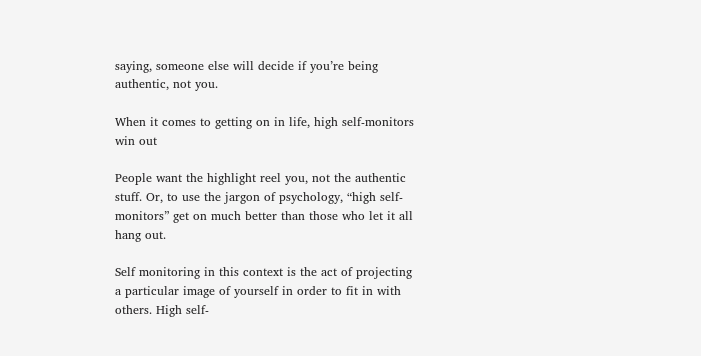saying, someone else will decide if you’re being authentic, not you.

When it comes to getting on in life, high self-monitors win out

People want the highlight reel you, not the authentic stuff. Or, to use the jargon of psychology, “high self-monitors” get on much better than those who let it all hang out.

Self monitoring in this context is the act of projecting a particular image of yourself in order to fit in with others. High self-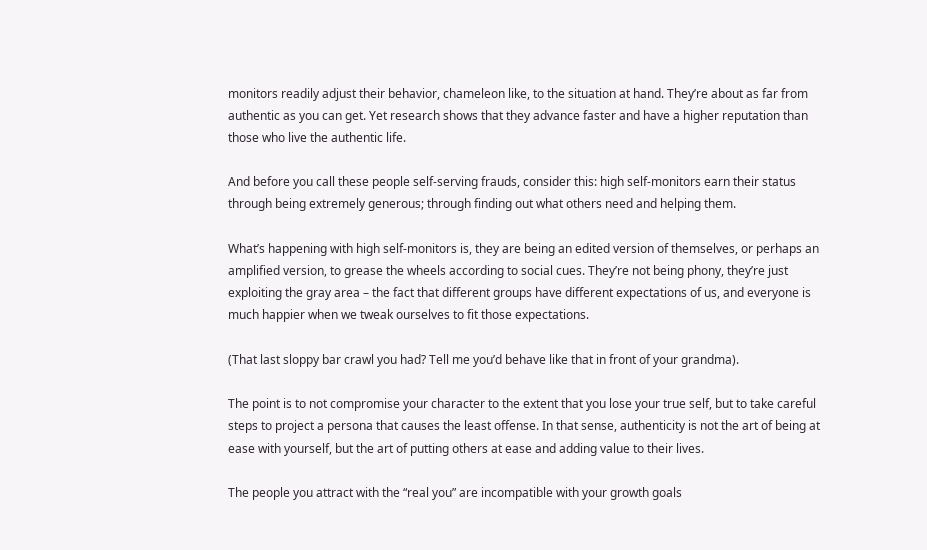monitors readily adjust their behavior, chameleon like, to the situation at hand. They’re about as far from authentic as you can get. Yet research shows that they advance faster and have a higher reputation than those who live the authentic life.

And before you call these people self-serving frauds, consider this: high self-monitors earn their status through being extremely generous; through finding out what others need and helping them.

What’s happening with high self-monitors is, they are being an edited version of themselves, or perhaps an amplified version, to grease the wheels according to social cues. They’re not being phony, they’re just exploiting the gray area – the fact that different groups have different expectations of us, and everyone is much happier when we tweak ourselves to fit those expectations.

(That last sloppy bar crawl you had? Tell me you’d behave like that in front of your grandma).

The point is to not compromise your character to the extent that you lose your true self, but to take careful steps to project a persona that causes the least offense. In that sense, authenticity is not the art of being at ease with yourself, but the art of putting others at ease and adding value to their lives.

The people you attract with the “real you” are incompatible with your growth goals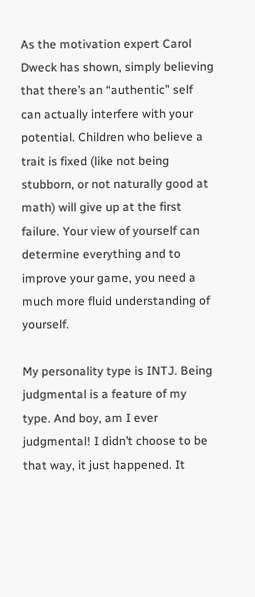As the motivation expert Carol Dweck has shown, simply believing that there’s an “authentic” self can actually interfere with your potential. Children who believe a trait is fixed (like not being stubborn, or not naturally good at math) will give up at the first failure. Your view of yourself can determine everything and to improve your game, you need a much more fluid understanding of yourself.

My personality type is INTJ. Being judgmental is a feature of my type. And boy, am I ever judgmental! I didn’t choose to be that way, it just happened. It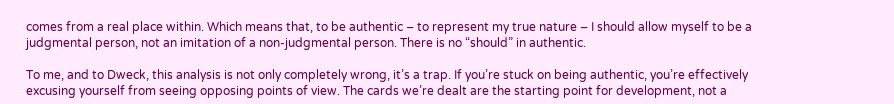comes from a real place within. Which means that, to be authentic – to represent my true nature – I should allow myself to be a judgmental person, not an imitation of a non-judgmental person. There is no “should” in authentic.

To me, and to Dweck, this analysis is not only completely wrong, it’s a trap. If you’re stuck on being authentic, you’re effectively excusing yourself from seeing opposing points of view. The cards we’re dealt are the starting point for development, not a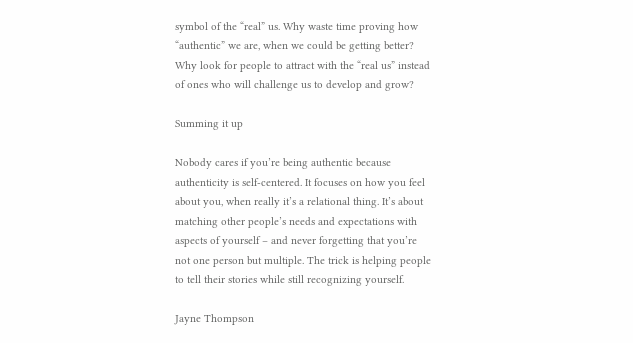symbol of the “real” us. Why waste time proving how “authentic” we are, when we could be getting better? Why look for people to attract with the “real us” instead of ones who will challenge us to develop and grow?

Summing it up

Nobody cares if you’re being authentic because authenticity is self-centered. It focuses on how you feel about you, when really it’s a relational thing. It’s about matching other people’s needs and expectations with aspects of yourself – and never forgetting that you’re not one person but multiple. The trick is helping people to tell their stories while still recognizing yourself.

Jayne Thompson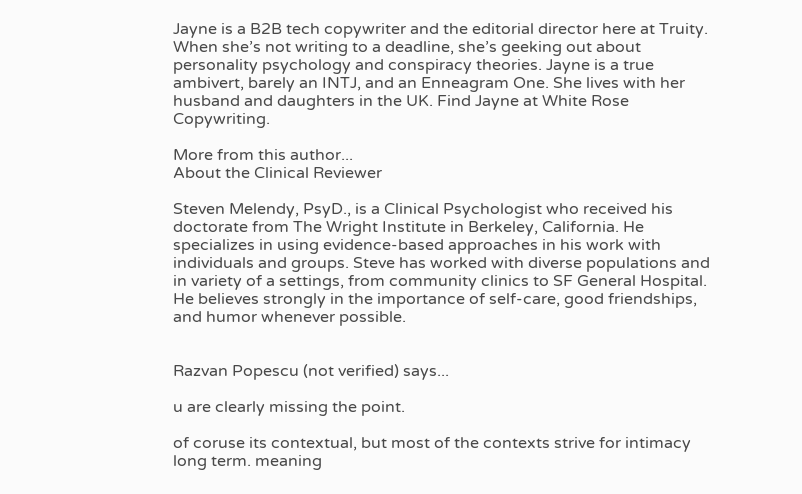Jayne is a B2B tech copywriter and the editorial director here at Truity. When she’s not writing to a deadline, she’s geeking out about personality psychology and conspiracy theories. Jayne is a true ambivert, barely an INTJ, and an Enneagram One. She lives with her husband and daughters in the UK. Find Jayne at White Rose Copywriting.

More from this author...
About the Clinical Reviewer

Steven Melendy, PsyD., is a Clinical Psychologist who received his doctorate from The Wright Institute in Berkeley, California. He specializes in using evidence-based approaches in his work with individuals and groups. Steve has worked with diverse populations and in variety of a settings, from community clinics to SF General Hospital. He believes strongly in the importance of self-care, good friendships, and humor whenever possible.


Razvan Popescu (not verified) says...

u are clearly missing the point.

of coruse its contextual, but most of the contexts strive for intimacy long term. meaning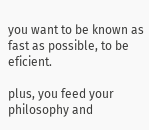you want to be known as fast as possible, to be eficient.

plus, you feed your philosophy and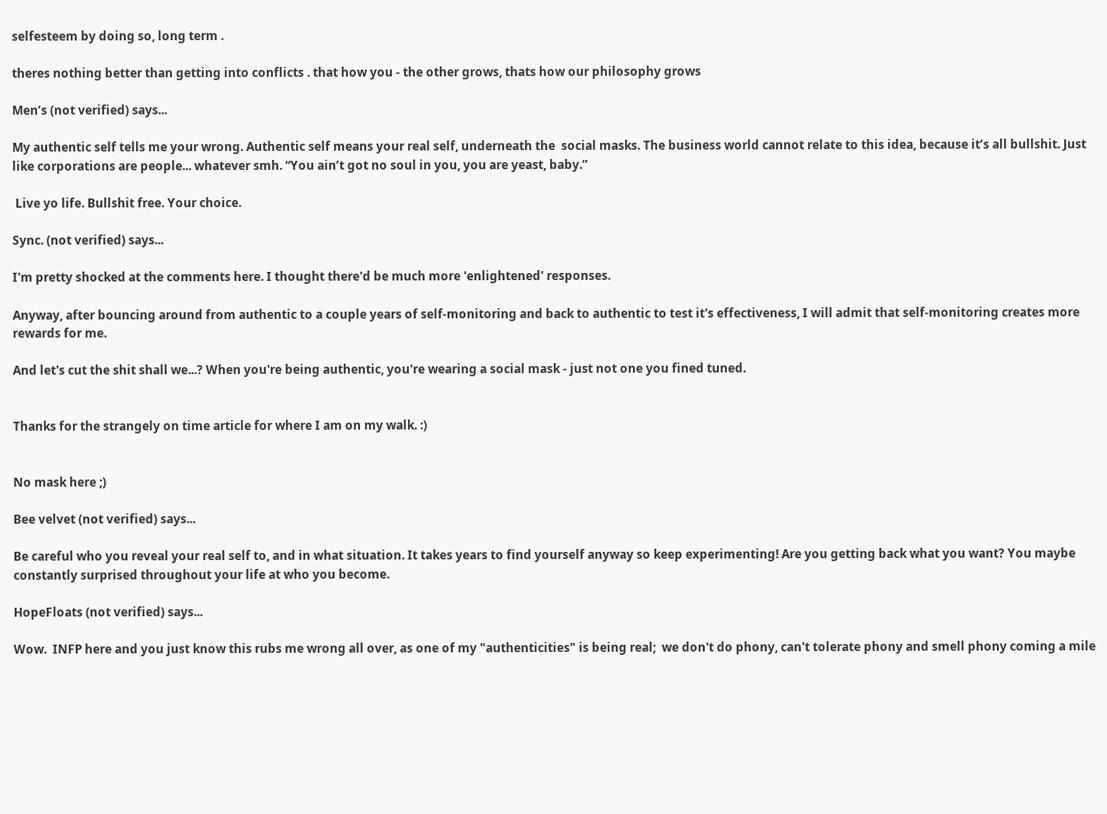selfesteem by doing so, long term .

theres nothing better than getting into conflicts . that how you - the other grows, thats how our philosophy grows

Men’s (not verified) says...

My authentic self tells me your wrong. Authentic self means your real self, underneath the  social masks. The business world cannot relate to this idea, because it’s all bullshit. Just like corporations are people... whatever smh. “You ain’t got no soul in you, you are yeast, baby.”

 Live yo life. Bullshit free. Your choice.

Sync. (not verified) says...

I'm pretty shocked at the comments here. I thought there'd be much more 'enlightened' responses.

Anyway, after bouncing around from authentic to a couple years of self-monitoring and back to authentic to test it's effectiveness, I will admit that self-monitoring creates more rewards for me.

And let's cut the shit shall we...? When you're being authentic, you're wearing a social mask - just not one you fined tuned.


Thanks for the strangely on time article for where I am on my walk. :)


No mask here ;)

Bee velvet (not verified) says...

Be careful who you reveal your real self to, and in what situation. It takes years to find yourself anyway so keep experimenting! Are you getting back what you want? You maybe constantly surprised throughout your life at who you become.

HopeFloats (not verified) says...

Wow.  INFP here and you just know this rubs me wrong all over, as one of my "authenticities" is being real;  we don't do phony, can't tolerate phony and smell phony coming a mile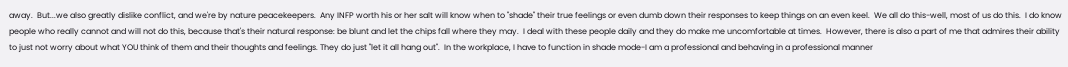away.  But...we also greatly dislike conflict, and we're by nature peacekeepers.  Any INFP worth his or her salt will know when to "shade" their true feelings or even dumb down their responses to keep things on an even keel.  We all do this-well, most of us do this.  I do know people who really cannot and will not do this, because that's their natural response: be blunt and let the chips fall where they may.  I deal with these people daily and they do make me uncomfortable at times.  However, there is also a part of me that admires their ability to just not worry about what YOU think of them and their thoughts and feelings. They do just "let it all hang out".  In the workplace, I have to function in shade mode-I am a professional and behaving in a professional manner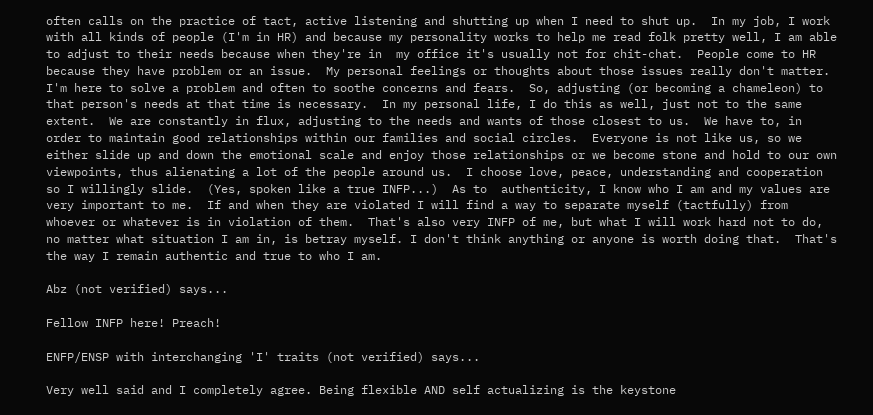often calls on the practice of tact, active listening and shutting up when I need to shut up.  In my job, I work with all kinds of people (I'm in HR) and because my personality works to help me read folk pretty well, I am able to adjust to their needs because when they're in  my office it's usually not for chit-chat.  People come to HR because they have problem or an issue.  My personal feelings or thoughts about those issues really don't matter.  I'm here to solve a problem and often to soothe concerns and fears.  So, adjusting (or becoming a chameleon) to that person's needs at that time is necessary.  In my personal life, I do this as well, just not to the same extent.  We are constantly in flux, adjusting to the needs and wants of those closest to us.  We have to, in order to maintain good relationships within our families and social circles.  Everyone is not like us, so we either slide up and down the emotional scale and enjoy those relationships or we become stone and hold to our own viewpoints, thus alienating a lot of the people around us.  I choose love, peace, understanding and cooperation so I willingly slide.  (Yes, spoken like a true INFP...)  As to  authenticity, I know who I am and my values are very important to me.  If and when they are violated I will find a way to separate myself (tactfully) from whoever or whatever is in violation of them.  That's also very INFP of me, but what I will work hard not to do, no matter what situation I am in, is betray myself. I don't think anything or anyone is worth doing that.  That's the way I remain authentic and true to who I am.

Abz (not verified) says...

Fellow INFP here! Preach!

ENFP/ENSP with interchanging 'I' traits (not verified) says...

Very well said and I completely agree. Being flexible AND self actualizing is the keystone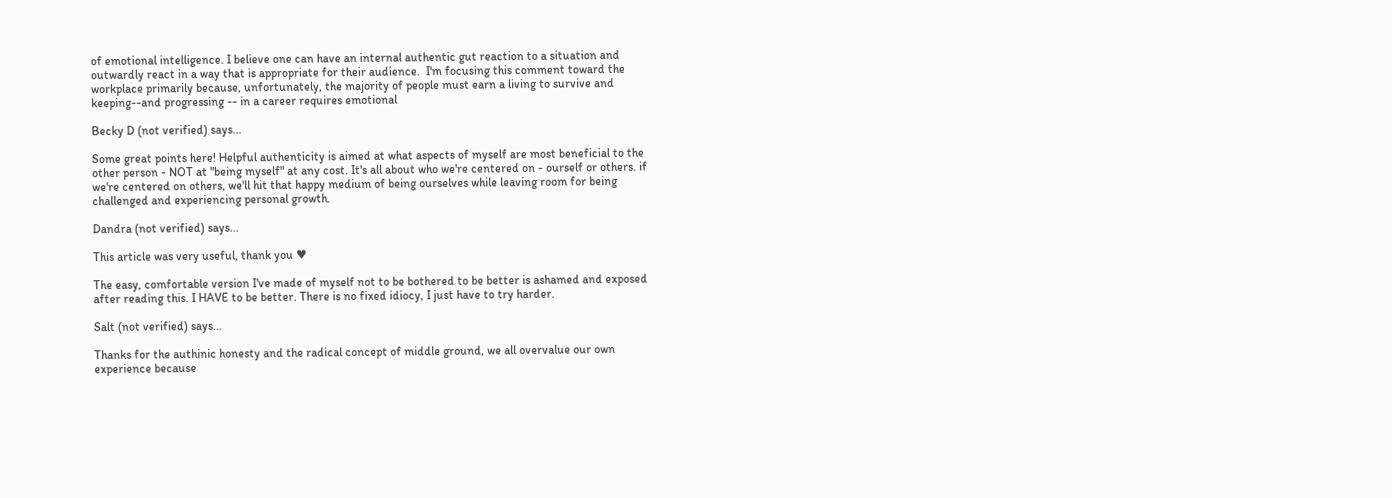of emotional intelligence. I believe one can have an internal authentic gut reaction to a situation and outwardly react in a way that is appropriate for their audience.  I'm focusing this comment toward the workplace primarily because, unfortunately, the majority of people must earn a living to survive and keeping--and progressing -- in a career requires emotional

Becky D (not verified) says...

Some great points here! Helpful authenticity is aimed at what aspects of myself are most beneficial to the other person - NOT at "being myself" at any cost. It's all about who we're centered on - ourself or others. if we're centered on others, we'll hit that happy medium of being ourselves while leaving room for being challenged and experiencing personal growth.

Dandra (not verified) says...

This article was very useful, thank you ♥

The easy, comfortable version I've made of myself not to be bothered to be better is ashamed and exposed after reading this. I HAVE to be better. There is no fixed idiocy, I just have to try harder.

Salt (not verified) says...

Thanks for the authinic honesty and the radical concept of middle ground, we all overvalue our own experience because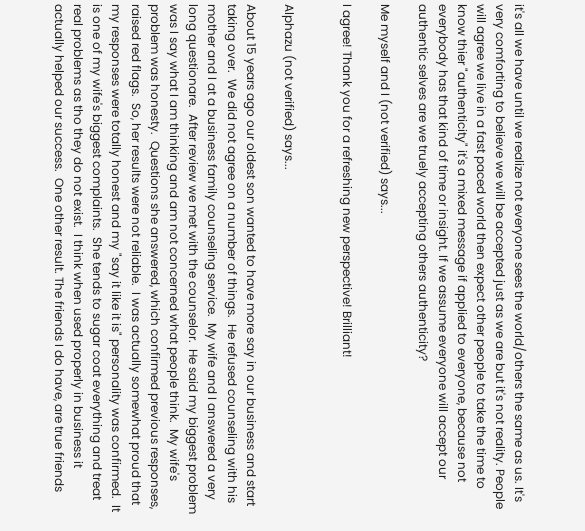it's all we have until we realize not everyone sees the world/others the same as us. It's very comforting to believe we will be accepted just as we are but it's not reality. People will agree we live in a fast paced world then expect other people to take the time to know thier "authenticity" it's a mixed message if applied to everyone, because not everybody has that kind of time or insight. If we assume everyone will accept our authentic selves are we truely accepting others authenticity?

Me myself and I (not verified) says...

I agree! Thank you for a refreshing new perspective! Brilliant!


Alphazu (not verified) says...

About 15 years ago our oldest son wanted to have more say in our business and start taking over.  We did not agree on a number of things.  He refused counseling with his mother and I at a business family counseling service.  My wife and I answered a very long questionare.  After review we met with the counselor.  He said my biggest problem was I say what I am thinking and am not concerned what people think.  My wife's problem was honesty.  Questions she answered, which confirmed previous responses, raised red flags.  So, her results were not reliable.  I was actually somewhat proud that my responses were totally honest and my "say it like it is" personality was confirmed.  It is one of my wife's biggest complaints.  She tends to sugar coat everything and treat real problems as tho they do not exist.  I think when used properly in business it actually helped our success.  One other result. The friends I do have, are true friends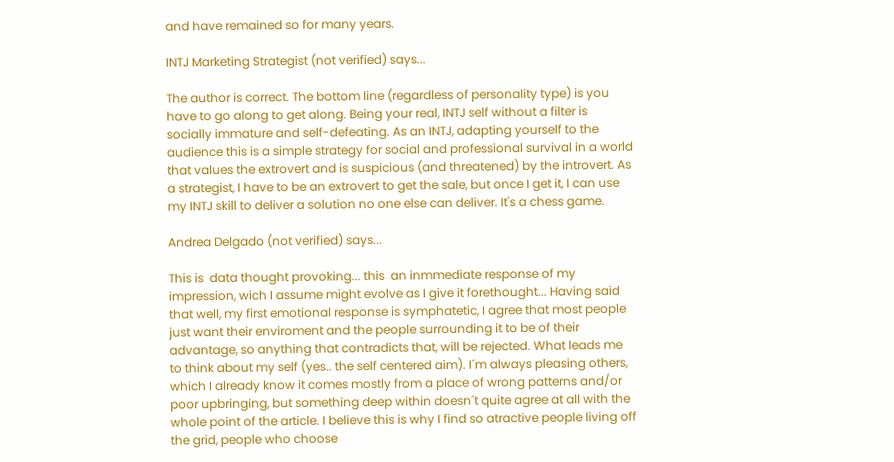and have remained so for many years.

INTJ Marketing Strategist (not verified) says...

The author is correct. The bottom line (regardless of personality type) is you have to go along to get along. Being your real, INTJ self without a filter is socially immature and self-defeating. As an INTJ, adapting yourself to the audience this is a simple strategy for social and professional survival in a world that values the extrovert and is suspicious (and threatened) by the introvert. As a strategist, I have to be an extrovert to get the sale, but once I get it, I can use my INTJ skill to deliver a solution no one else can deliver. It's a chess game.

Andrea Delgado (not verified) says...

This is  data thought provoking... this  an inmmediate response of my impression, wich I assume might evolve as I give it forethought... Having said that well, my first emotional response is symphatetic, I agree that most people just want their enviroment and the people surrounding it to be of their advantage, so anything that contradicts that, will be rejected. What leads me to think about my self (yes.. the self centered aim). I´m always pleasing others, which I already know it comes mostly from a place of wrong patterns and/or poor upbringing, but something deep within doesn´t quite agree at all with the whole point of the article. I believe this is why I find so atractive people living off the grid, people who choose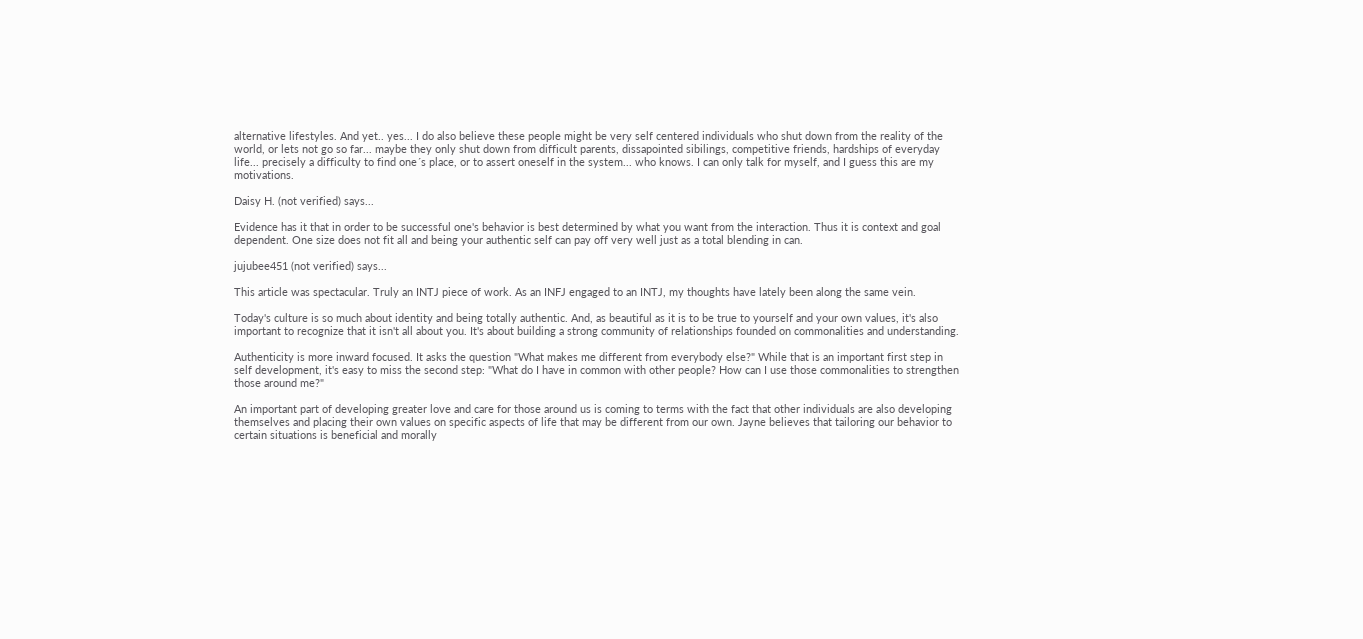alternative lifestyles. And yet.. yes... I do also believe these people might be very self centered individuals who shut down from the reality of the world, or lets not go so far... maybe they only shut down from difficult parents, dissapointed sibilings, competitive friends, hardships of everyday life... precisely a difficulty to find one´s place, or to assert oneself in the system... who knows. I can only talk for myself, and I guess this are my motivations.

Daisy H. (not verified) says...

Evidence has it that in order to be successful one's behavior is best determined by what you want from the interaction. Thus it is context and goal dependent. One size does not fit all and being your authentic self can pay off very well just as a total blending in can.

jujubee451 (not verified) says...

This article was spectacular. Truly an INTJ piece of work. As an INFJ engaged to an INTJ, my thoughts have lately been along the same vein.

Today's culture is so much about identity and being totally authentic. And, as beautiful as it is to be true to yourself and your own values, it's also important to recognize that it isn't all about you. It's about building a strong community of relationships founded on commonalities and understanding.

Authenticity is more inward focused. It asks the question "What makes me different from everybody else?" While that is an important first step in self development, it's easy to miss the second step: "What do I have in common with other people? How can I use those commonalities to strengthen those around me?"

An important part of developing greater love and care for those around us is coming to terms with the fact that other individuals are also developing themselves and placing their own values on specific aspects of life that may be different from our own. Jayne believes that tailoring our behavior to certain situations is beneficial and morally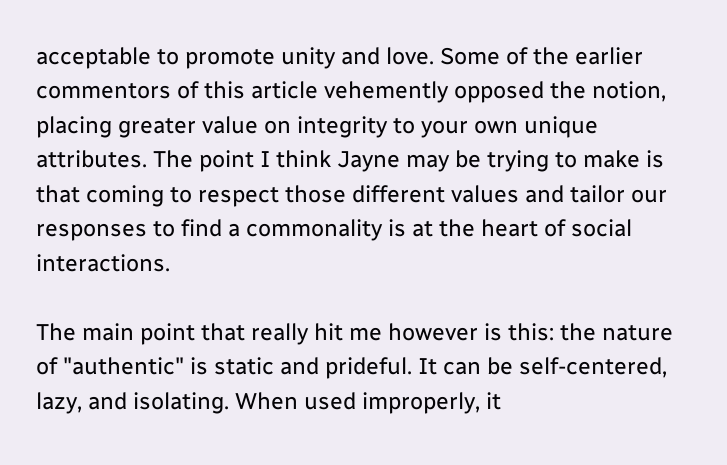acceptable to promote unity and love. Some of the earlier commentors of this article vehemently opposed the notion, placing greater value on integrity to your own unique attributes. The point I think Jayne may be trying to make is that coming to respect those different values and tailor our responses to find a commonality is at the heart of social interactions.

The main point that really hit me however is this: the nature of "authentic" is static and prideful. It can be self-centered, lazy, and isolating. When used improperly, it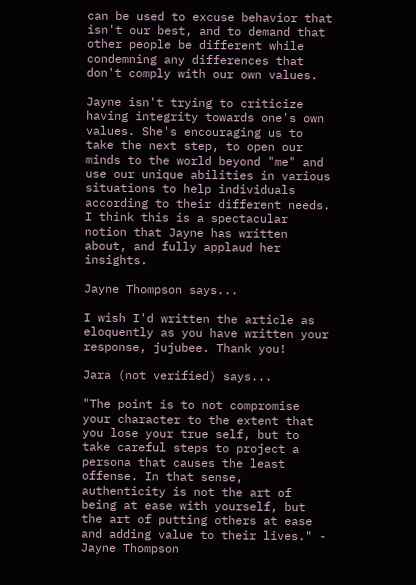can be used to excuse behavior that isn't our best, and to demand that other people be different while condemning any differences that don't comply with our own values.

Jayne isn't trying to criticize having integrity towards one's own values. She's encouraging us to take the next step, to open our minds to the world beyond "me" and use our unique abilities in various situations to help individuals according to their different needs. I think this is a spectacular notion that Jayne has written about, and fully applaud her insights.

Jayne Thompson says...

I wish I'd written the article as eloquently as you have written your response, jujubee. Thank you!

Jara (not verified) says...

"The point is to not compromise your character to the extent that you lose your true self, but to take careful steps to project a persona that causes the least offense. In that sense, authenticity is not the art of being at ease with yourself, but the art of putting others at ease and adding value to their lives." -  Jayne Thompson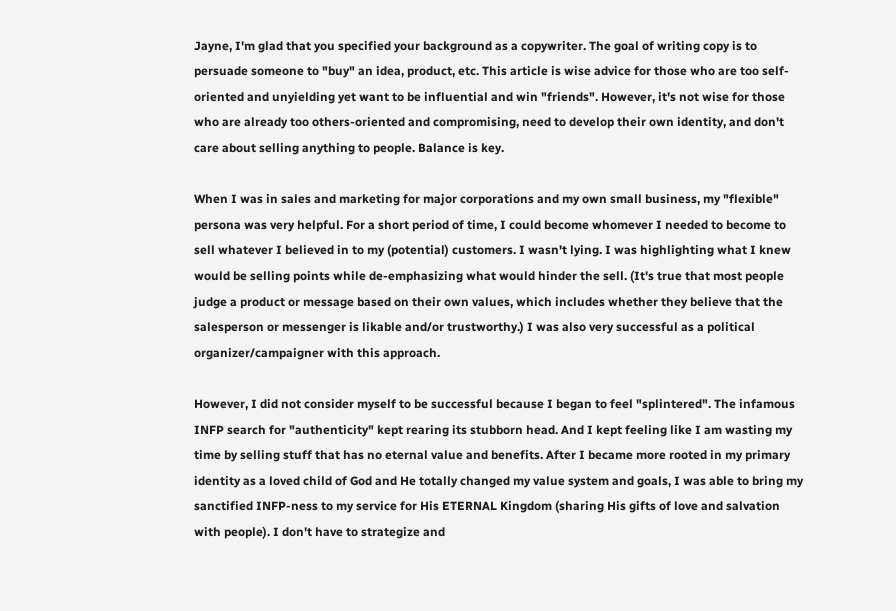Jayne, I'm glad that you specified your background as a copywriter. The goal of writing copy is to persuade someone to "buy" an idea, product, etc. This article is wise advice for those who are too self-oriented and unyielding yet want to be influential and win "friends". However, it's not wise for those who are already too others-oriented and compromising, need to develop their own identity, and don't care about selling anything to people. Balance is key.

When I was in sales and marketing for major corporations and my own small business, my "flexible" persona was very helpful. For a short period of time, I could become whomever I needed to become to sell whatever I believed in to my (potential) customers. I wasn't lying. I was highlighting what I knew would be selling points while de-emphasizing what would hinder the sell. (It's true that most people judge a product or message based on their own values, which includes whether they believe that the salesperson or messenger is likable and/or trustworthy.) I was also very successful as a political organizer/campaigner with this approach.

However, I did not consider myself to be successful because I began to feel "splintered". The infamous INFP search for "authenticity" kept rearing its stubborn head. And I kept feeling like I am wasting my time by selling stuff that has no eternal value and benefits. After I became more rooted in my primary identity as a loved child of God and He totally changed my value system and goals, I was able to bring my sanctified INFP-ness to my service for His ETERNAL Kingdom (sharing His gifts of love and salvation with people). I don't have to strategize and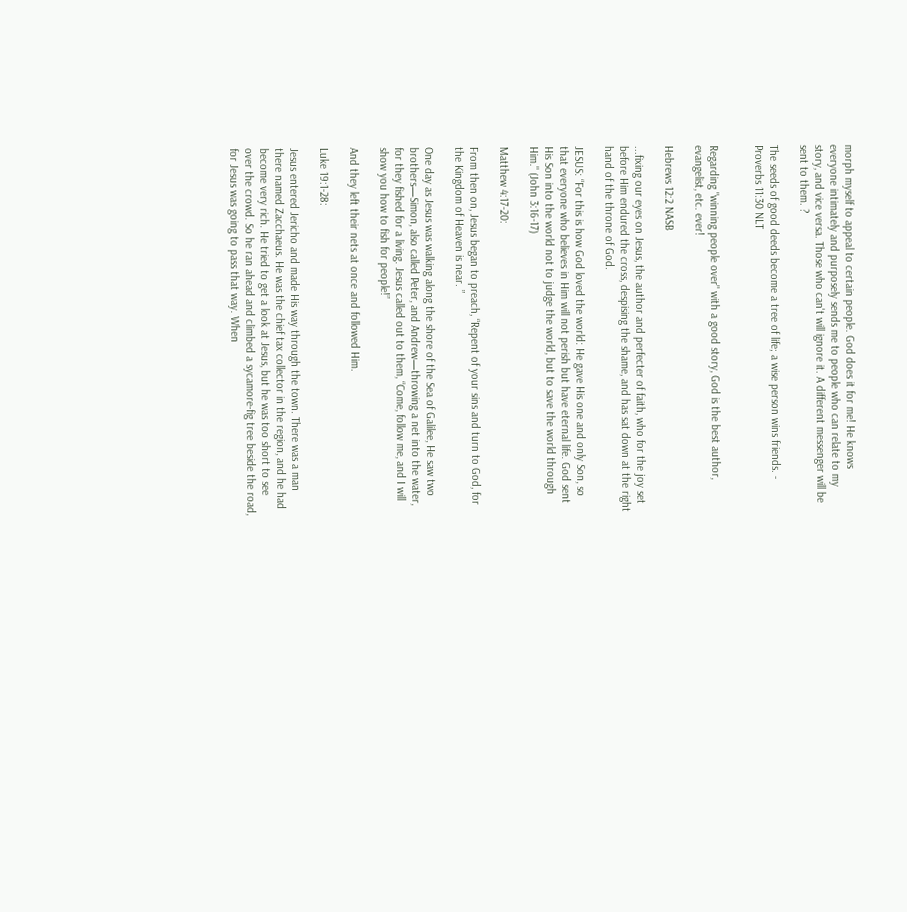morph myself to appeal to certain people. God does it for me! He knows everyone intimately and purposely sends me to people who can relate to my story, and vice versa. Those who can't will ignore it. A different messenger will be sent to them. ?

The seeds of good deeds become a tree of life; a wise person wins friends. - Proverbs 11:30 NLT


Regarding "winning people over" with a good story, God is the best author, evangelist, etc. ever!

Hebrews 12:2 NASB

...fixing our eyes on Jesus, the author and perfecter of faith, who for the joy set before Him endured the cross, despising the shame, and has sat down at the right hand of the throne of God.

JESUS: “For this is how God loved the world: He gave His one and only Son, so that everyone who believes in Him will not perish but have eternal life. God sent His Son into the world not to judge the world, but to save the world through Him." (John 3:16-17)

Matthew 4:17-20:

From then on, Jesus began to preach, “Repent of your sins and turn to God, for the Kingdom of Heaven is near. ”

One day as Jesus was walking along the shore of the Sea of Galilee, He saw two brothers—Simon, also called Peter, and Andrew—throwing a net into the water, for they fished for a living. Jesus called out to them, “Come, follow me, and I will show you how to fish for people!”

And they left their nets at once and followed Him.

Luke 19:1-28:

Jesus entered Jericho and made His way through the town. There was a man there named Zacchaeus. He was the chief tax collector in the region, and he had become very rich. He tried to get a look at Jesus, but he was too short to see over the crowd. So he ran ahead and climbed a sycamore-fig tree beside the road, for Jesus was going to pass that way. When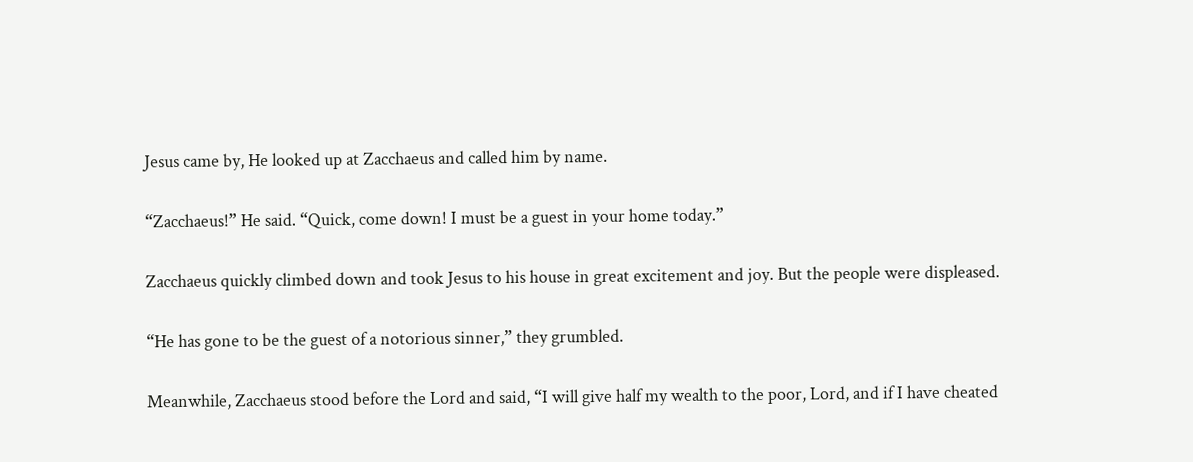Jesus came by, He looked up at Zacchaeus and called him by name.

“Zacchaeus!” He said. “Quick, come down! I must be a guest in your home today.”

Zacchaeus quickly climbed down and took Jesus to his house in great excitement and joy. But the people were displeased.

“He has gone to be the guest of a notorious sinner,” they grumbled.

Meanwhile, Zacchaeus stood before the Lord and said, “I will give half my wealth to the poor, Lord, and if I have cheated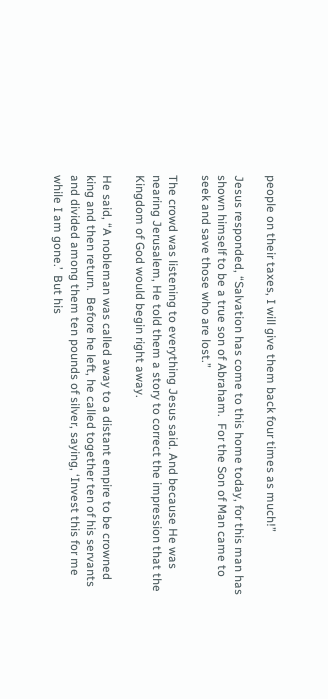people on their taxes, I will give them back four times as much!”

Jesus responded, “Salvation has come to this home today, for this man has shown himself to be a true son of Abraham.  For the Son of Man came to seek and save those who are lost.”

The crowd was listening to everything Jesus said. And because He was nearing Jerusalem, He told them a story to correct the impression that the Kingdom of God would begin right away.

He said, “A nobleman was called away to a distant empire to be crowned king and then return.  Before he left, he called together ten of his servants and divided among them ten pounds of silver, saying, ‘Invest this for me while I am gone.’  But his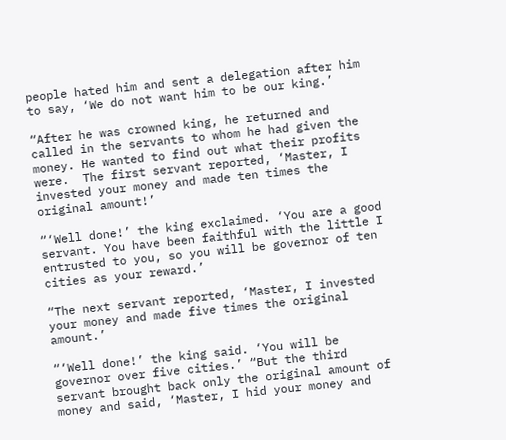people hated him and sent a delegation after him to say, ‘We do not want him to be our king.’

“After he was crowned king, he returned and called in the servants to whom he had given the money. He wanted to find out what their profits were.  The first servant reported, ‘Master, I invested your money and made ten times the original amount!’

“‘Well done!’ the king exclaimed. ‘You are a good servant. You have been faithful with the little I entrusted to you, so you will be governor of ten cities as your reward.’

“The next servant reported, ‘Master, I invested your money and made five times the original amount.’

“‘Well done!’ the king said. ‘You will be governor over five cities.’ “But the third servant brought back only the original amount of money and said, ‘Master, I hid your money and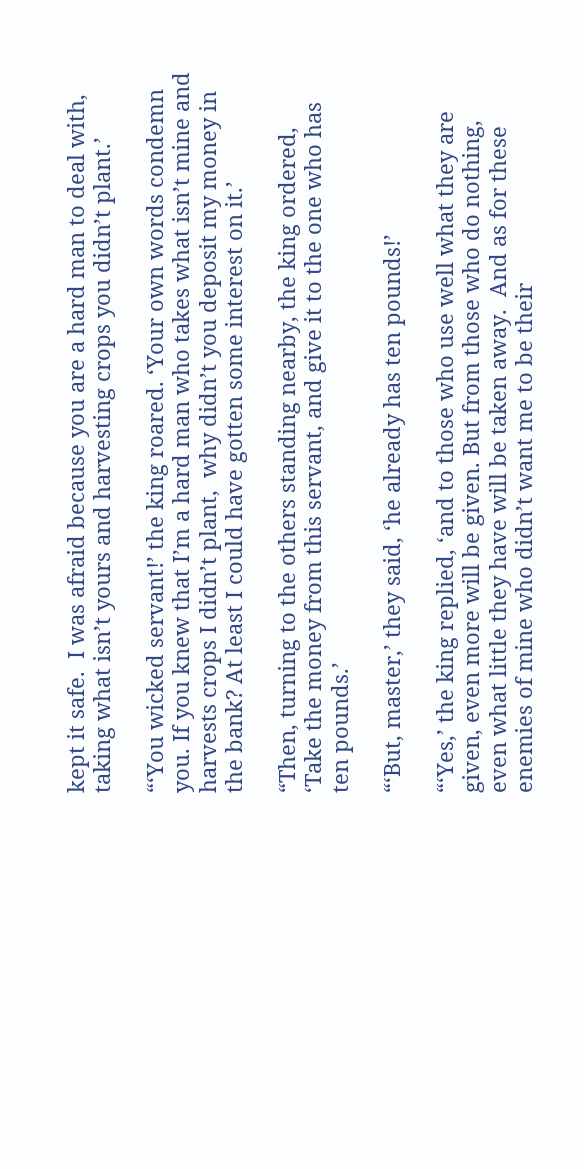kept it safe.  I was afraid because you are a hard man to deal with, taking what isn’t yours and harvesting crops you didn’t plant.’

“‘You wicked servant!’ the king roared. ‘Your own words condemn you. If you knew that I’m a hard man who takes what isn’t mine and harvests crops I didn’t plant,  why didn’t you deposit my money in the bank? At least I could have gotten some interest on it.’

“Then, turning to the others standing nearby, the king ordered, ‘Take the money from this servant, and give it to the one who has ten pounds.’

“‘But, master,’ they said, ‘he already has ten pounds!’

“‘Yes,’ the king replied, ‘and to those who use well what they are given, even more will be given. But from those who do nothing, even what little they have will be taken away.  And as for these enemies of mine who didn’t want me to be their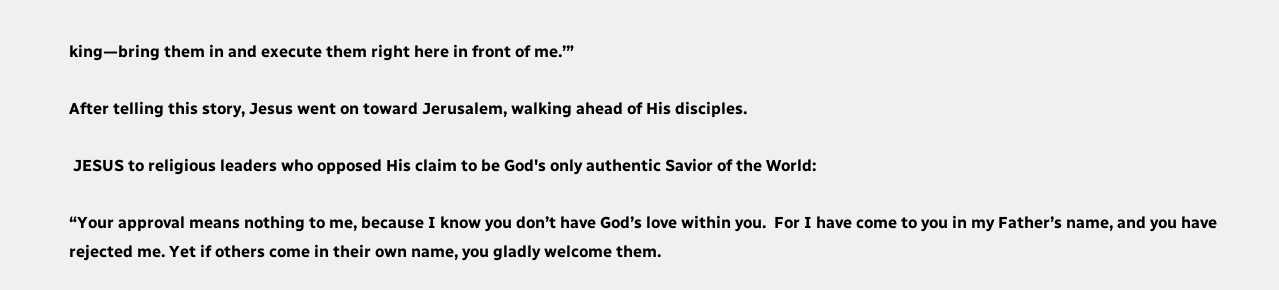king—bring them in and execute them right here in front of me.’”

After telling this story, Jesus went on toward Jerusalem, walking ahead of His disciples.

 JESUS to religious leaders who opposed His claim to be God's only authentic Savior of the World:

“Your approval means nothing to me, because I know you don’t have God’s love within you.  For I have come to you in my Father’s name, and you have rejected me. Yet if others come in their own name, you gladly welcome them.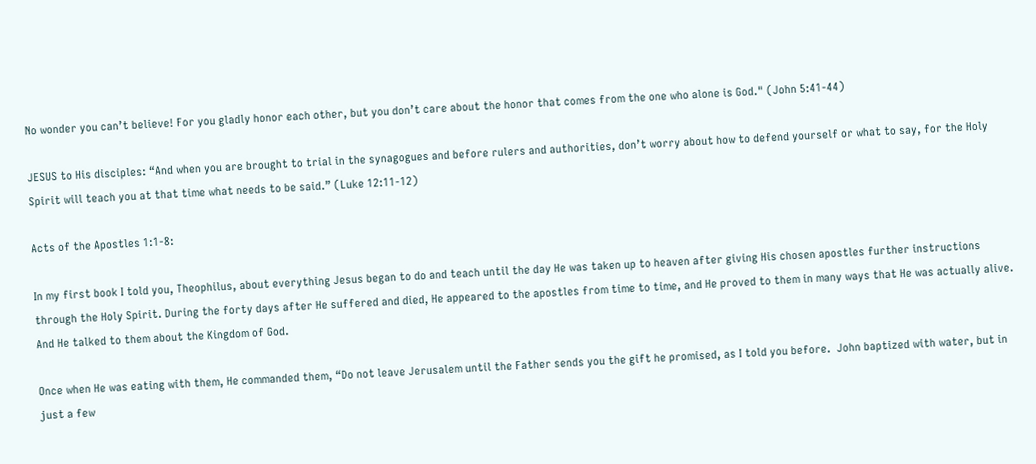No wonder you can’t believe! For you gladly honor each other, but you don’t care about the honor that comes from the one who alone is God." (John 5:41-44)

JESUS to His disciples: “And when you are brought to trial in the synagogues and before rulers and authorities, don’t worry about how to defend yourself or what to say, for the Holy Spirit will teach you at that time what needs to be said.” (Luke 12:11-12)

Acts of the Apostles 1:1-8:

In my first book I told you, Theophilus, about everything Jesus began to do and teach until the day He was taken up to heaven after giving His chosen apostles further instructions through the Holy Spirit. During the forty days after He suffered and died, He appeared to the apostles from time to time, and He proved to them in many ways that He was actually alive. And He talked to them about the Kingdom of God.

Once when He was eating with them, He commanded them, “Do not leave Jerusalem until the Father sends you the gift he promised, as I told you before.  John baptized with water, but in just a few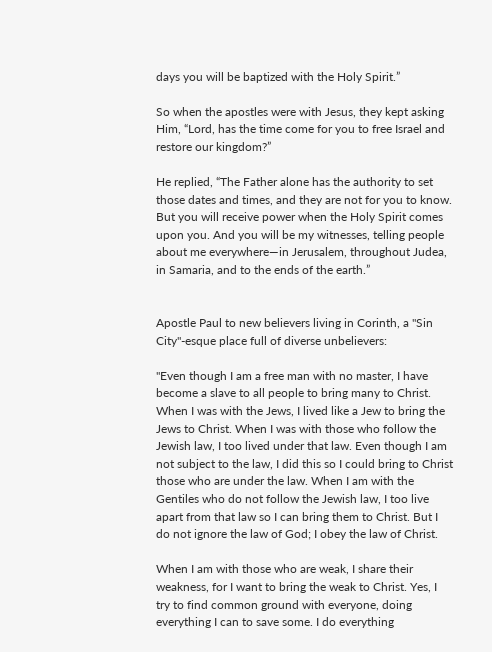days you will be baptized with the Holy Spirit.”

So when the apostles were with Jesus, they kept asking Him, “Lord, has the time come for you to free Israel and restore our kingdom?”

He replied, “The Father alone has the authority to set those dates and times, and they are not for you to know.  But you will receive power when the Holy Spirit comes upon you. And you will be my witnesses, telling people about me everywhere—in Jerusalem, throughout Judea, in Samaria, and to the ends of the earth.”


Apostle Paul to new believers living in Corinth, a "Sin City"-esque place full of diverse unbelievers:

"Even though I am a free man with no master, I have become a slave to all people to bring many to Christ. When I was with the Jews, I lived like a Jew to bring the Jews to Christ. When I was with those who follow the Jewish law, I too lived under that law. Even though I am not subject to the law, I did this so I could bring to Christ those who are under the law. When I am with the Gentiles who do not follow the Jewish law, I too live apart from that law so I can bring them to Christ. But I do not ignore the law of God; I obey the law of Christ.

When I am with those who are weak, I share their weakness, for I want to bring the weak to Christ. Yes, I try to find common ground with everyone, doing everything I can to save some. I do everything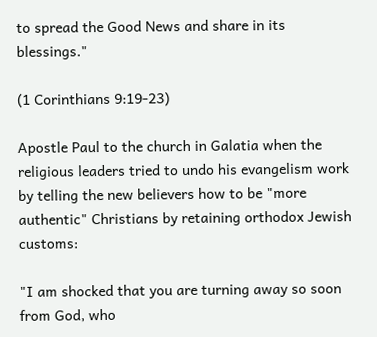to spread the Good News and share in its blessings."

(1 Corinthians 9:19-23)

Apostle Paul to the church in Galatia when the religious leaders tried to undo his evangelism work by telling the new believers how to be "more authentic" Christians by retaining orthodox Jewish customs:

"I am shocked that you are turning away so soon from God, who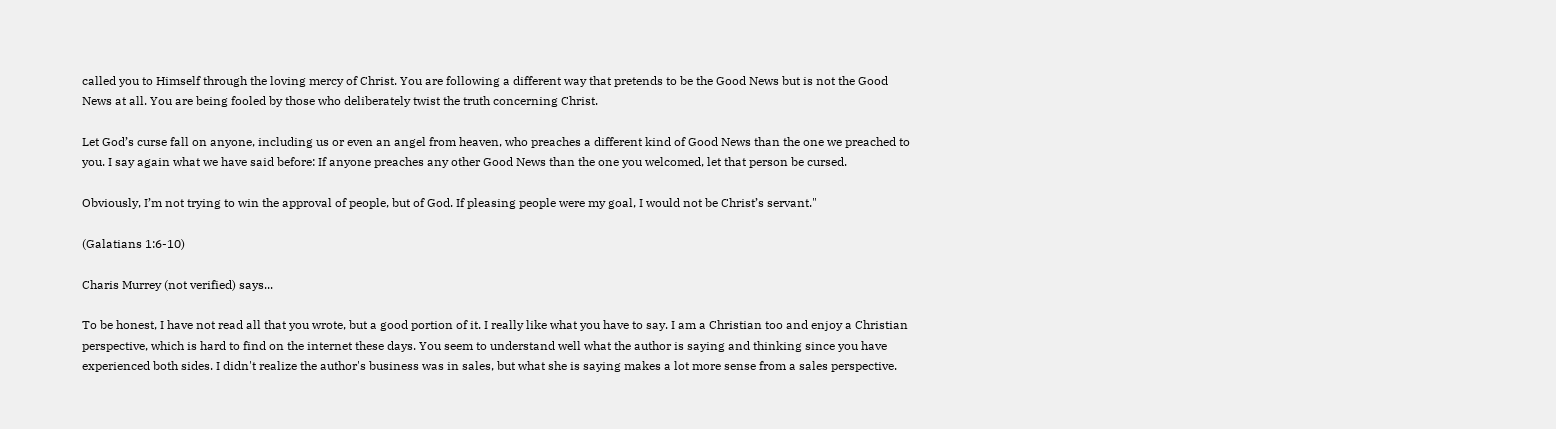called you to Himself through the loving mercy of Christ. You are following a different way that pretends to be the Good News but is not the Good News at all. You are being fooled by those who deliberately twist the truth concerning Christ.

Let God’s curse fall on anyone, including us or even an angel from heaven, who preaches a different kind of Good News than the one we preached to you. I say again what we have said before: If anyone preaches any other Good News than the one you welcomed, let that person be cursed.

Obviously, I’m not trying to win the approval of people, but of God. If pleasing people were my goal, I would not be Christ’s servant."

(Galatians 1:6-10)

Charis Murrey (not verified) says...

To be honest, I have not read all that you wrote, but a good portion of it. I really like what you have to say. I am a Christian too and enjoy a Christian perspective, which is hard to find on the internet these days. You seem to understand well what the author is saying and thinking since you have experienced both sides. I didn't realize the author's business was in sales, but what she is saying makes a lot more sense from a sales perspective.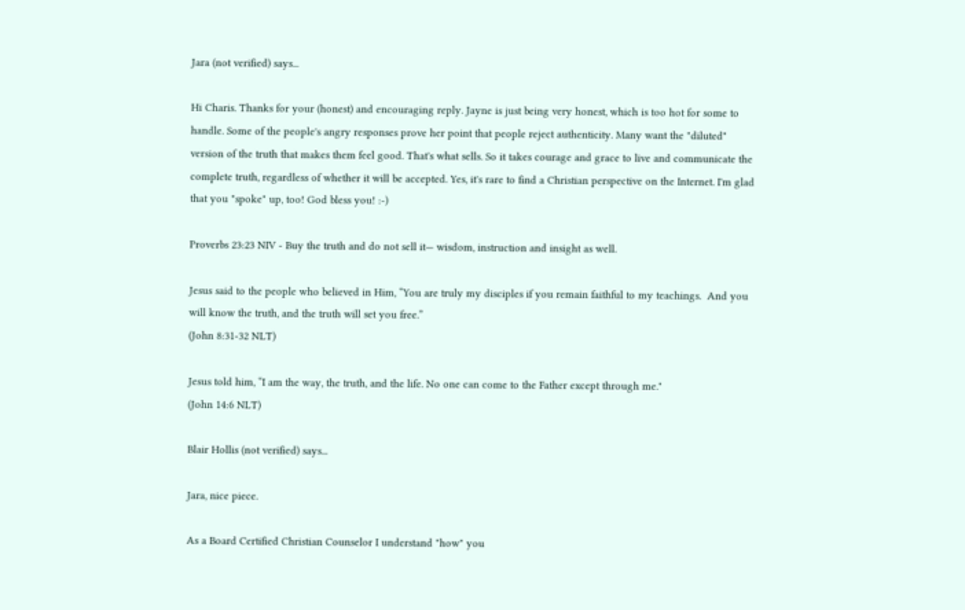Jara (not verified) says...

Hi Charis. Thanks for your (honest) and encouraging reply. Jayne is just being very honest, which is too hot for some to handle. Some of the people's angry responses prove her point that people reject authenticity. Many want the "diluted" version of the truth that makes them feel good. That's what sells. So it takes courage and grace to live and communicate the complete truth, regardless of whether it will be accepted. Yes, it's rare to find a Christian perspective on the Internet. I'm glad that you "spoke" up, too! God bless you! :-)

Proverbs 23:23 NIV - Buy the truth and do not sell it— wisdom, instruction and insight as well.

Jesus said to the people who believed in Him, “You are truly my disciples if you remain faithful to my teachings.  And you will know the truth, and the truth will set you free.”
(John 8:31-32 NLT)

Jesus told him, “I am the way, the truth, and the life. No one can come to the Father except through me."
(John 14:6 NLT)

Blair Hollis (not verified) says...

Jara, nice piece.

As a Board Certified Christian Counselor I understand "how" you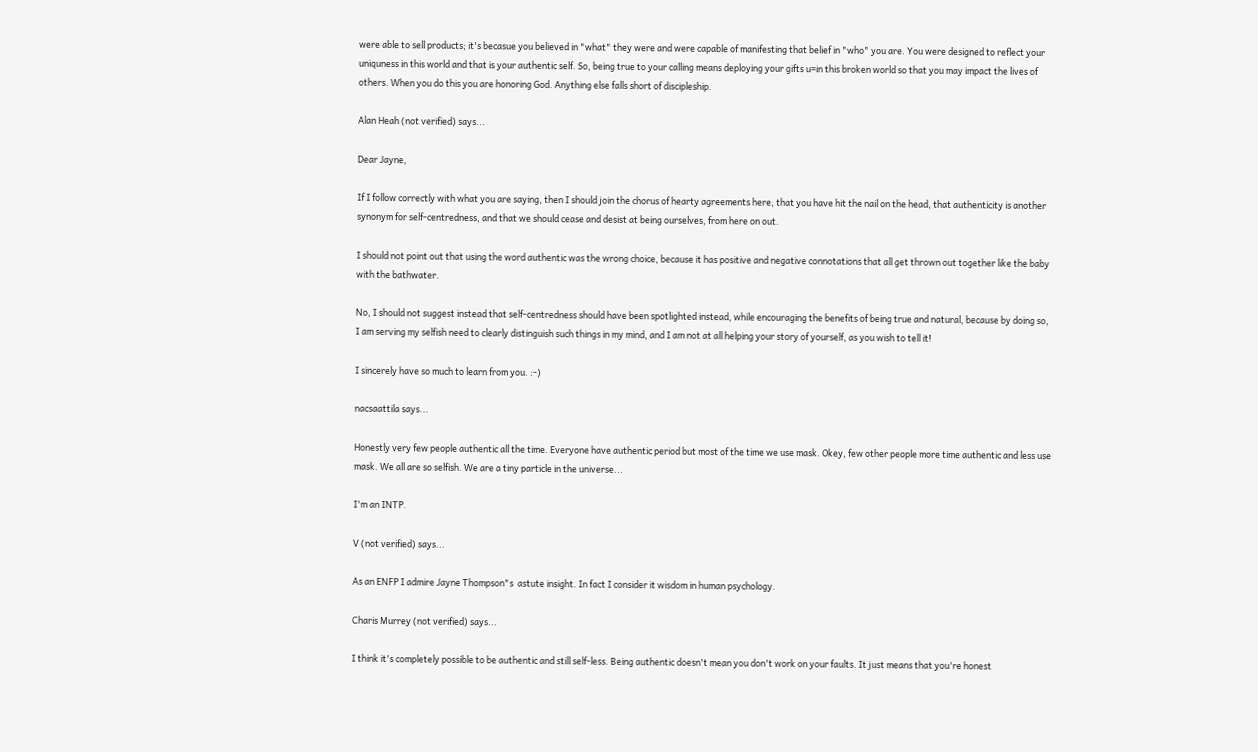were able to sell products; it's becasue you believed in "what" they were and were capable of manifesting that belief in "who" you are. You were designed to reflect your uniquness in this world and that is your authentic self. So, being true to your calling means deploying your gifts u=in this broken world so that you may impact the lives of others. When you do this you are honoring God. Anything else falls short of discipleship.

Alan Heah (not verified) says...

Dear Jayne,

If I follow correctly with what you are saying, then I should join the chorus of hearty agreements here, that you have hit the nail on the head, that authenticity is another synonym for self-centredness, and that we should cease and desist at being ourselves, from here on out.

I should not point out that using the word authentic was the wrong choice, because it has positive and negative connotations that all get thrown out together like the baby with the bathwater.

No, I should not suggest instead that self-centredness should have been spotlighted instead, while encouraging the benefits of being true and natural, because by doing so, I am serving my selfish need to clearly distinguish such things in my mind, and I am not at all helping your story of yourself, as you wish to tell it!

I sincerely have so much to learn from you. :-)

nacsaattila says...

Honestly very few people authentic all the time. Everyone have authentic period but most of the time we use mask. Okey, few other people more time authentic and less use mask. We all are so selfish. We are a tiny particle in the universe...

I'm an INTP.

V (not verified) says...

As an ENFP I admire Jayne Thompson"s  astute insight. In fact I consider it wisdom in human psychology.

Charis Murrey (not verified) says...

I think it's completely possible to be authentic and still self-less. Being authentic doesn't mean you don't work on your faults. It just means that you're honest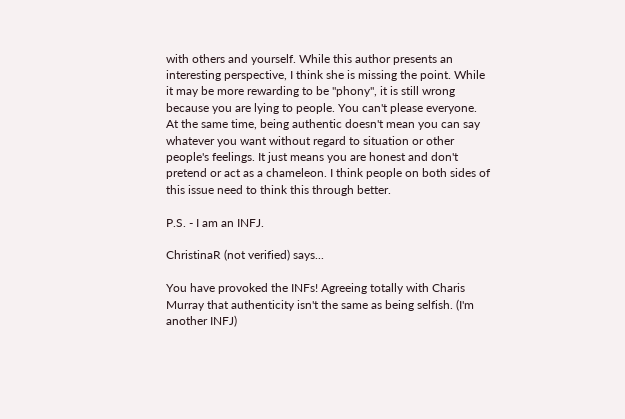with others and yourself. While this author presents an interesting perspective, I think she is missing the point. While it may be more rewarding to be "phony", it is still wrong because you are lying to people. You can't please everyone. At the same time, being authentic doesn't mean you can say whatever you want without regard to situation or other people's feelings. It just means you are honest and don't pretend or act as a chameleon. I think people on both sides of this issue need to think this through better.

P.S. - I am an INFJ.

ChristinaR (not verified) says...

You have provoked the INFs! Agreeing totally with Charis Murray that authenticity isn't the same as being selfish. (I'm another INFJ)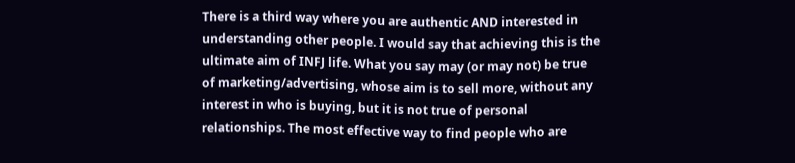There is a third way where you are authentic AND interested in understanding other people. I would say that achieving this is the ultimate aim of INFJ life. What you say may (or may not) be true of marketing/advertising, whose aim is to sell more, without any interest in who is buying, but it is not true of personal relationships. The most effective way to find people who are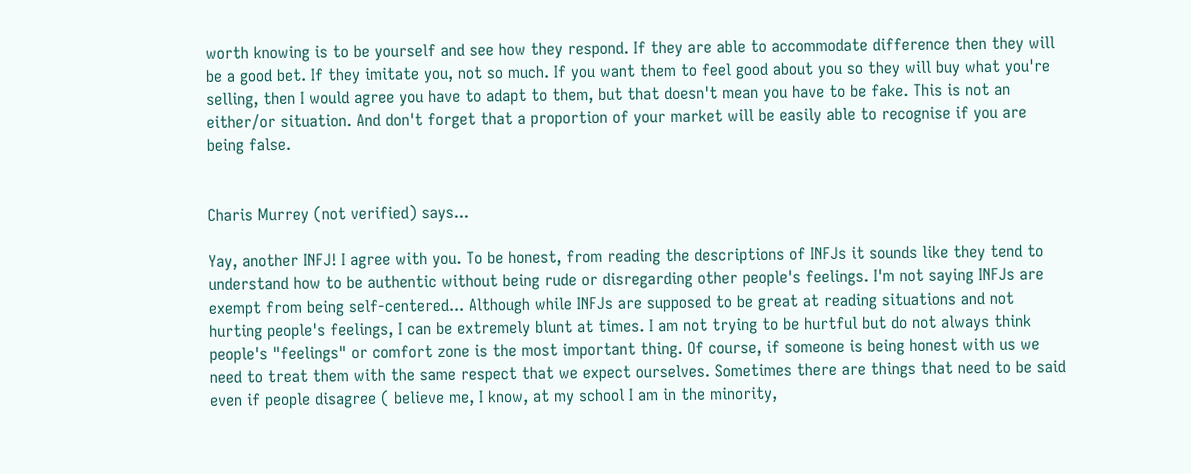worth knowing is to be yourself and see how they respond. If they are able to accommodate difference then they will be a good bet. If they imitate you, not so much. If you want them to feel good about you so they will buy what you're selling, then I would agree you have to adapt to them, but that doesn't mean you have to be fake. This is not an either/or situation. And don't forget that a proportion of your market will be easily able to recognise if you are being false.


Charis Murrey (not verified) says...

Yay, another INFJ! I agree with you. To be honest, from reading the descriptions of INFJs it sounds like they tend to understand how to be authentic without being rude or disregarding other people's feelings. I'm not saying INFJs are exempt from being self-centered... Although while INFJs are supposed to be great at reading situations and not hurting people's feelings, I can be extremely blunt at times. I am not trying to be hurtful but do not always think people's "feelings" or comfort zone is the most important thing. Of course, if someone is being honest with us we need to treat them with the same respect that we expect ourselves. Sometimes there are things that need to be said even if people disagree ( believe me, I know, at my school I am in the minority,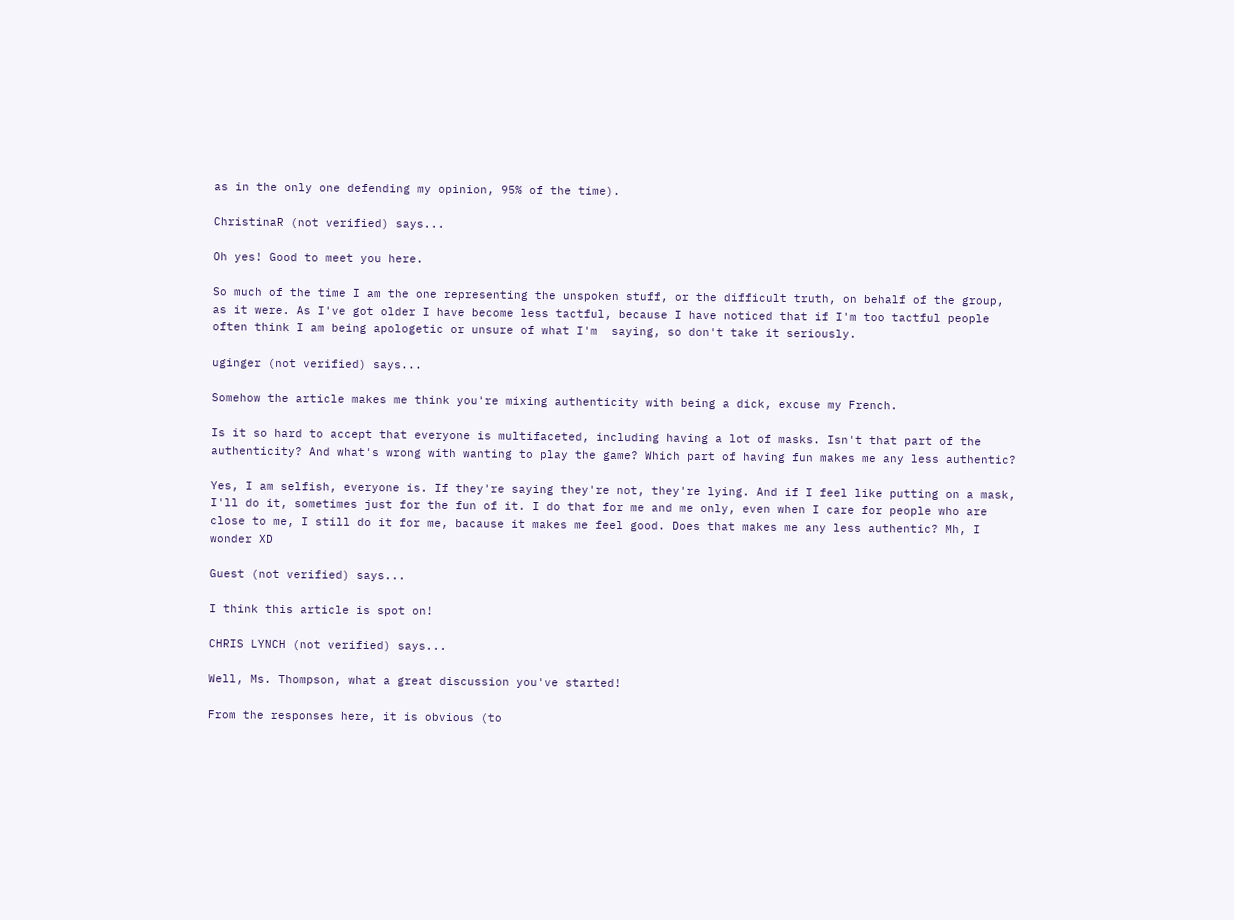as in the only one defending my opinion, 95% of the time).

ChristinaR (not verified) says...

Oh yes! Good to meet you here.

So much of the time I am the one representing the unspoken stuff, or the difficult truth, on behalf of the group, as it were. As I've got older I have become less tactful, because I have noticed that if I'm too tactful people often think I am being apologetic or unsure of what I'm  saying, so don't take it seriously.

uginger (not verified) says...

Somehow the article makes me think you're mixing authenticity with being a dick, excuse my French.

Is it so hard to accept that everyone is multifaceted, including having a lot of masks. Isn't that part of the authenticity? And what's wrong with wanting to play the game? Which part of having fun makes me any less authentic?

Yes, I am selfish, everyone is. If they're saying they're not, they're lying. And if I feel like putting on a mask, I'll do it, sometimes just for the fun of it. I do that for me and me only, even when I care for people who are close to me, I still do it for me, bacause it makes me feel good. Does that makes me any less authentic? Mh, I wonder XD

Guest (not verified) says...

I think this article is spot on!

CHRIS LYNCH (not verified) says...

Well, Ms. Thompson, what a great discussion you've started!

From the responses here, it is obvious (to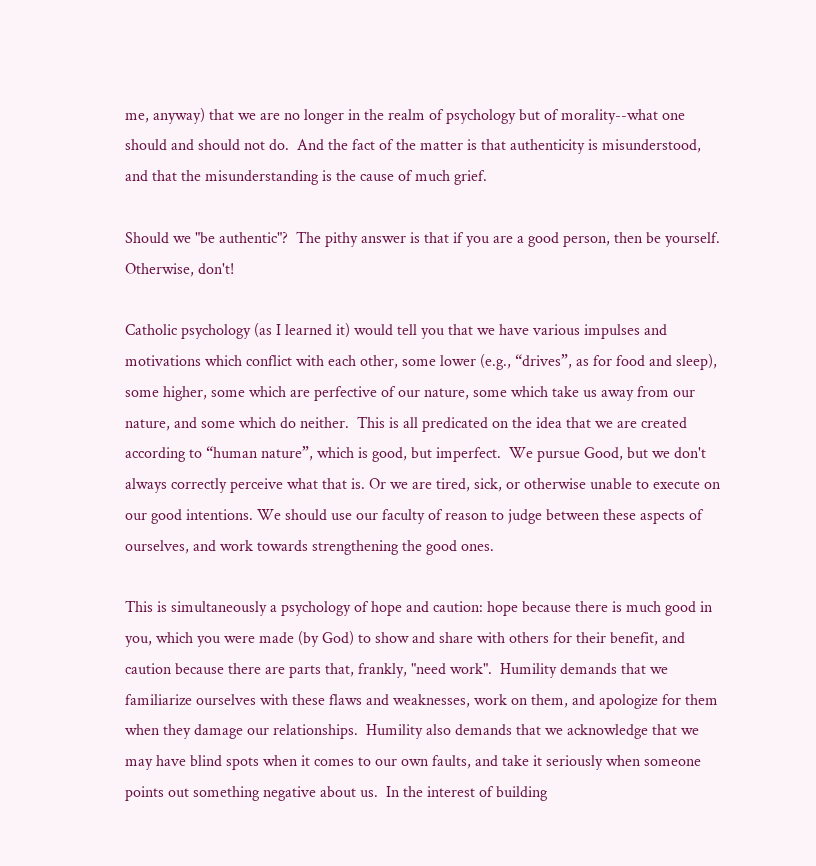me, anyway) that we are no longer in the realm of psychology but of morality--what one should and should not do.  And the fact of the matter is that authenticity is misunderstood, and that the misunderstanding is the cause of much grief.

Should we "be authentic"?  The pithy answer is that if you are a good person, then be yourself.  Otherwise, don't!

Catholic psychology (as I learned it) would tell you that we have various impulses and motivations which conflict with each other, some lower (e.g., “drives”, as for food and sleep), some higher, some which are perfective of our nature, some which take us away from our nature, and some which do neither.  This is all predicated on the idea that we are created according to “human nature”, which is good, but imperfect.  We pursue Good, but we don't always correctly perceive what that is. Or we are tired, sick, or otherwise unable to execute on our good intentions. We should use our faculty of reason to judge between these aspects of ourselves, and work towards strengthening the good ones.

This is simultaneously a psychology of hope and caution: hope because there is much good in you, which you were made (by God) to show and share with others for their benefit, and caution because there are parts that, frankly, "need work".  Humility demands that we familiarize ourselves with these flaws and weaknesses, work on them, and apologize for them when they damage our relationships.  Humility also demands that we acknowledge that we may have blind spots when it comes to our own faults, and take it seriously when someone points out something negative about us.  In the interest of building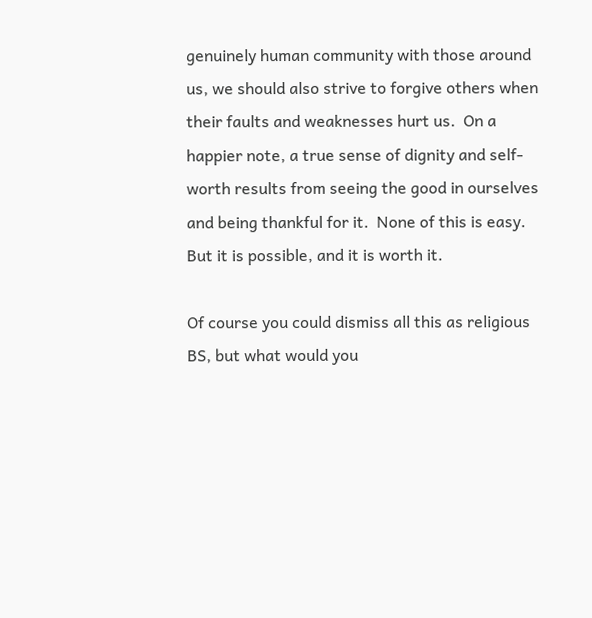genuinely human community with those around us, we should also strive to forgive others when their faults and weaknesses hurt us.  On a happier note, a true sense of dignity and self-worth results from seeing the good in ourselves and being thankful for it.  None of this is easy.  But it is possible, and it is worth it.

Of course you could dismiss all this as religious BS, but what would you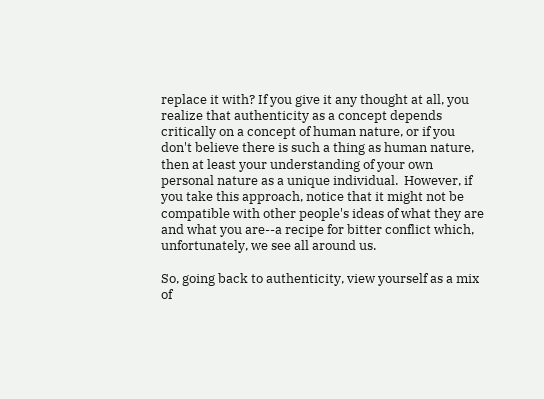replace it with? If you give it any thought at all, you realize that authenticity as a concept depends critically on a concept of human nature, or if you don't believe there is such a thing as human nature, then at least your understanding of your own personal nature as a unique individual.  However, if you take this approach, notice that it might not be compatible with other people's ideas of what they are and what you are--a recipe for bitter conflict which, unfortunately, we see all around us.

So, going back to authenticity, view yourself as a mix of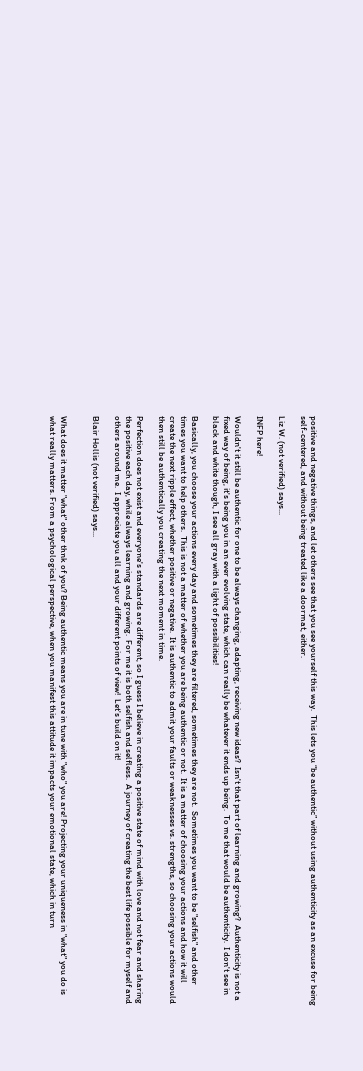positive and negative things, and let others see that you see yourself this way.  This lets you “be authentic” without using authenticity as an excuse for being self-centered, and without being treated like a doormat, either.

Liz W. (not verified) says...

INFP here!

Wouldn't it still be authentic for one to be always changing, adapting, receiving new ideas?  Isn't that part of learning and growing?  Authenticity is not a fixed way of being, it's being you in an ever evolving state, which can really be whatever it ends up being.  To me that would be authenticity.  I don't see in black and white though, I see all gray with a light of possibilities!

Basically, you choose your actions every day and sometimes they are filtered, sometimes they are not.  Sometimes you want to be "selfish" and other times you want to help others.  This is not a matter of whether you are being authentic or not.  It is a matter of choosing your actions and how it will create the next ripple effect, whether positive or negative.  It is authentic to admit your faults or weaknesses vs. strengths, so choosing your actions would then still be authentically you creating the next moment in time.

Perfection does not exist and everyone's standards are different, so I guess I believe in creating a positive state of mind with love and not fear and sharing the positive each day, while always learning and growing.  For me it is both selfish and selfless.  A journey of creating the best life possible for myself and others around me.  I appreciate you all and your different points of view!  Let's build on it!

Blair Hollis (not verified) says...


What does it matter "what" other thnk of you? Being authentic means you are in tune with "who" you are! Projecting your uniqueness in "what" you do is what really matters. From a psychological perspective, when you manifest this attitude it impacts your emotional state, which in turn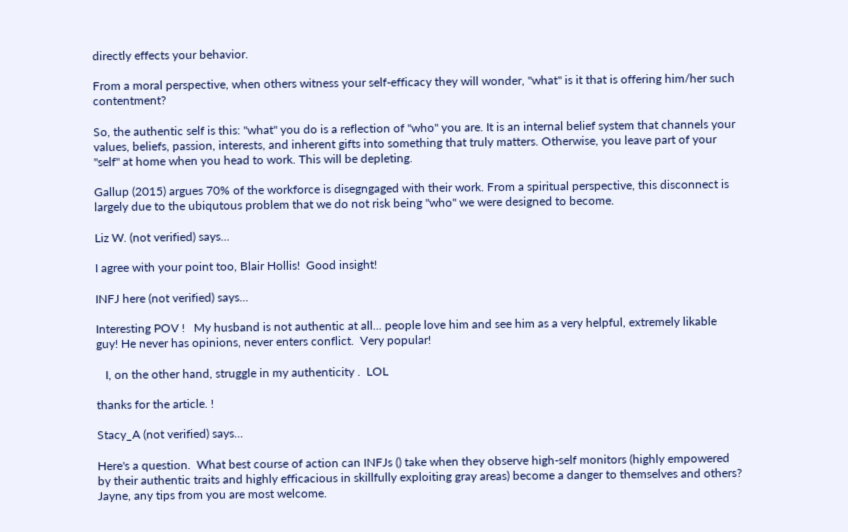directly effects your behavior.

From a moral perspective, when others witness your self-efficacy they will wonder, "what" is it that is offering him/her such contentment?

So, the authentic self is this: "what" you do is a reflection of "who" you are. It is an internal belief system that channels your values, beliefs, passion, interests, and inherent gifts into something that truly matters. Otherwise, you leave part of your "self" at home when you head to work. This will be depleting.

Gallup (2015) argues 70% of the workforce is disegngaged with their work. From a spiritual perspective, this disconnect is largely due to the ubiqutous problem that we do not risk being "who" we were designed to become.

Liz W. (not verified) says...

I agree with your point too, Blair Hollis!  Good insight!

INFJ here (not verified) says...

Interesting POV !   My husband is not authentic at all... people love him and see him as a very helpful, extremely likable guy! He never has opinions, never enters conflict.  Very popular!

   I, on the other hand, struggle in my authenticity .  LOL

thanks for the article. !

Stacy_A (not verified) says...

Here's a question.  What best course of action can INFJs () take when they observe high-self monitors (highly empowered by their authentic traits and highly efficacious in skillfully exploiting gray areas) become a danger to themselves and others?  Jayne, any tips from you are most welcome.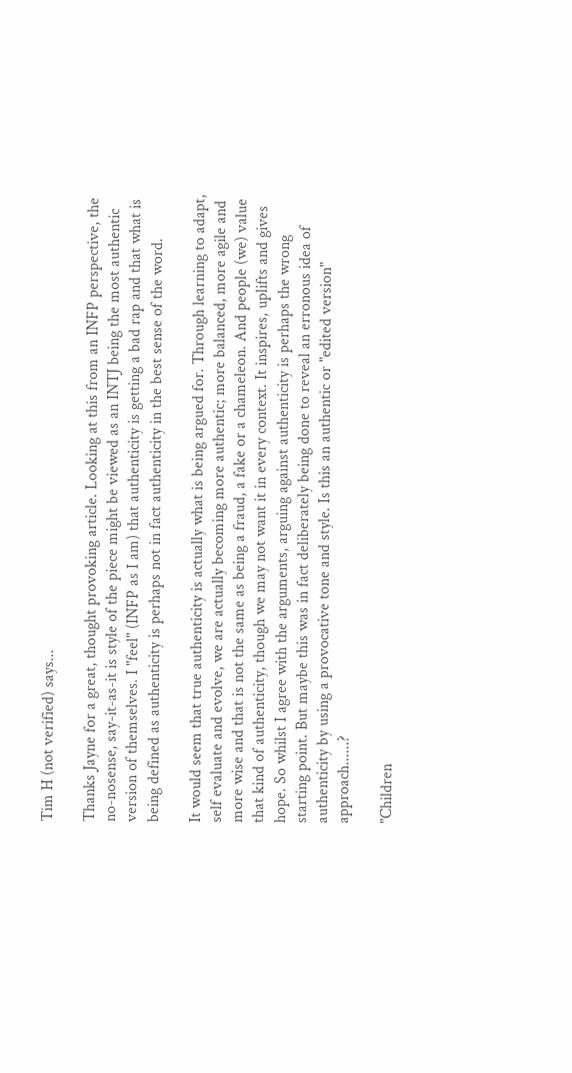Tim H (not verified) says...

Thanks Jayne for a great, thought provoking article. Looking at this from an INFP perspective, the no-nosense, say-it-as-it is style of the piece might be viewed as an INTJ being the most authentic version of themselves. I "feel" (INFP as I am) that authenticity is getting a bad rap and that what is being defined as authenticity is perhaps not in fact authenticity in the best sense of the word.

It would seem that true authenticity is actually what is being argued for. Through learning to adapt, self evaluate and evolve, we are actually becoming more authentic; more balanced, more agile and more wise and that is not the same as being a fraud, a fake or a chameleon. And people (we) value that kind of authenticity, though we may not want it in every context. It inspires, uplifts and gives hope. So whilst I agree with the arguments, arguing against authenticity is perhaps the wrong starting point. But maybe this was in fact deliberately being done to reveal an erronous idea of authenticity by using a provocative tone and style. Is this an authentic or "edited version" approach......?

"Children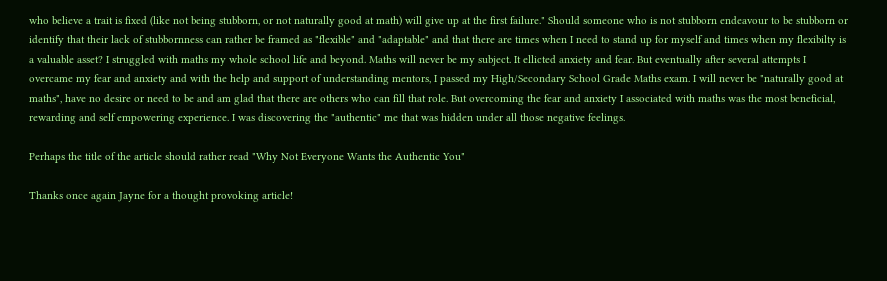who believe a trait is fixed (like not being stubborn, or not naturally good at math) will give up at the first failure." Should someone who is not stubborn endeavour to be stubborn or identify that their lack of stubbornness can rather be framed as "flexible" and "adaptable" and that there are times when I need to stand up for myself and times when my flexibilty is a valuable asset? I struggled with maths my whole school life and beyond. Maths will never be my subject. It ellicted anxiety and fear. But eventually after several attempts I overcame my fear and anxiety and with the help and support of understanding mentors, I passed my High/Secondary School Grade Maths exam. I will never be "naturally good at maths", have no desire or need to be and am glad that there are others who can fill that role. But overcoming the fear and anxiety I associated with maths was the most beneficial, rewarding and self empowering experience. I was discovering the "authentic" me that was hidden under all those negative feelings.

Perhaps the title of the article should rather read "Why Not Everyone Wants the Authentic You"

Thanks once again Jayne for a thought provoking article!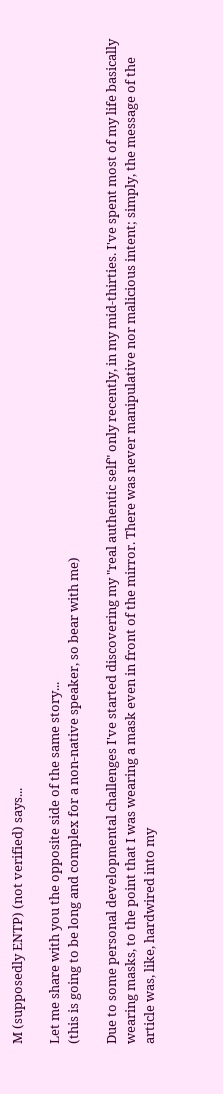M (supposedly ENTP) (not verified) says...

Let me share with you the opposite side of the same story...
(this is going to be long and complex for a non-native speaker, so bear with me)

Due to some personal developmental challenges I've started discovering my "real authentic self" only recently, in my mid-thirties. I've spent most of my life basically wearing masks, to the point that I was wearing a mask even in front of the mirror. There was never manipulative nor malicious intent; simply, the message of the article was, like, hardwired into my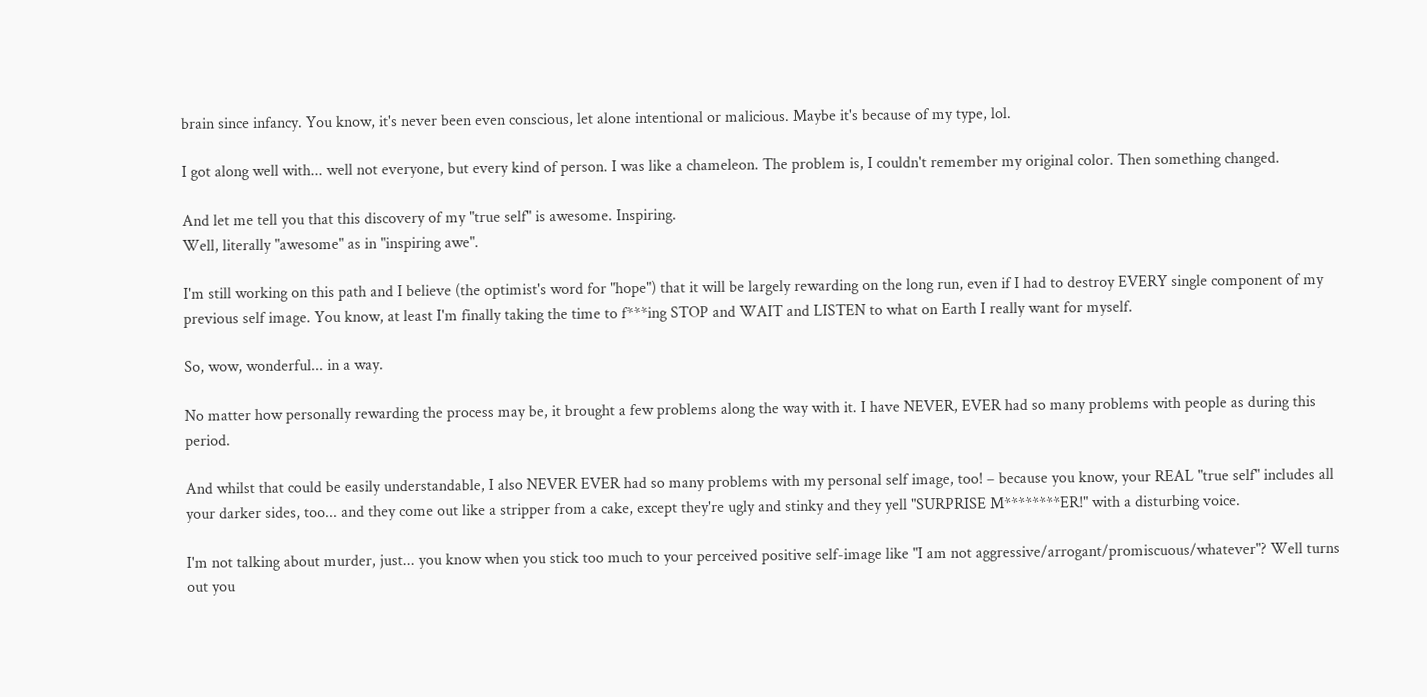brain since infancy. You know, it's never been even conscious, let alone intentional or malicious. Maybe it's because of my type, lol.

I got along well with... well not everyone, but every kind of person. I was like a chameleon. The problem is, I couldn't remember my original color. Then something changed.

And let me tell you that this discovery of my "true self" is awesome. Inspiring.
Well, literally "awesome" as in "inspiring awe".

I'm still working on this path and I believe (the optimist's word for "hope") that it will be largely rewarding on the long run, even if I had to destroy EVERY single component of my previous self image. You know, at least I'm finally taking the time to f***ing STOP and WAIT and LISTEN to what on Earth I really want for myself.

So, wow, wonderful... in a way.

No matter how personally rewarding the process may be, it brought a few problems along the way with it. I have NEVER, EVER had so many problems with people as during this period.

And whilst that could be easily understandable, I also NEVER EVER had so many problems with my personal self image, too! – because you know, your REAL "true self" includes all your darker sides, too... and they come out like a stripper from a cake, except they're ugly and stinky and they yell "SURPRISE M********ER!" with a disturbing voice.

I'm not talking about murder, just... you know when you stick too much to your perceived positive self-image like "I am not aggressive/arrogant/promiscuous/whatever"? Well turns out you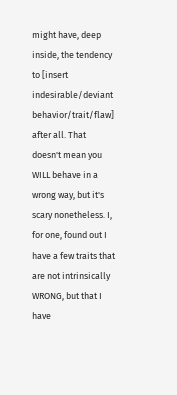might have, deep inside, the tendency to [insert indesirable/deviant behavior/trait/flaw] after all. That doesn't mean you WILL behave in a wrong way, but it's scary nonetheless. I, for one, found out I have a few traits that are not intrinsically WRONG, but that I have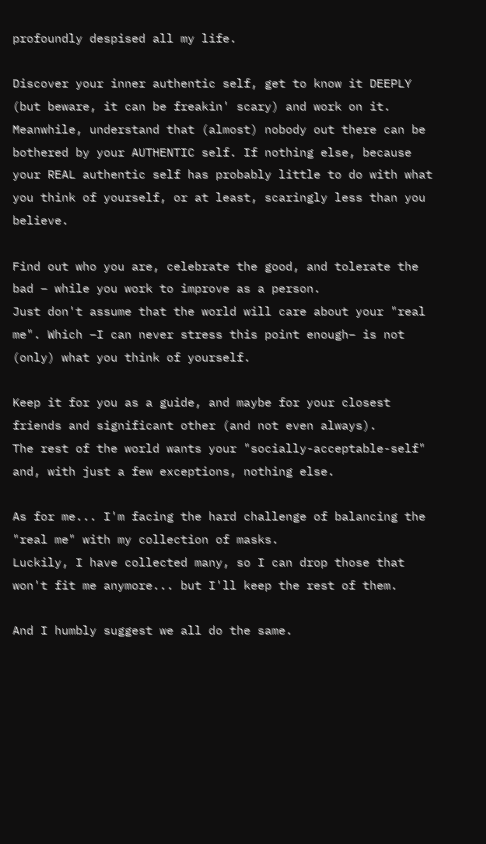profoundly despised all my life.

Discover your inner authentic self, get to know it DEEPLY (but beware, it can be freakin' scary) and work on it. Meanwhile, understand that (almost) nobody out there can be bothered by your AUTHENTIC self. If nothing else, because your REAL authentic self has probably little to do with what you think of yourself, or at least, scaringly less than you believe.

Find out who you are, celebrate the good, and tolerate the bad – while you work to improve as a person.
Just don't assume that the world will care about your "real me". Which –I can never stress this point enough– is not (only) what you think of yourself.

Keep it for you as a guide, and maybe for your closest friends and significant other (and not even always).
The rest of the world wants your "socially-acceptable-self" and, with just a few exceptions, nothing else.

As for me... I'm facing the hard challenge of balancing the "real me" with my collection of masks.
Luckily, I have collected many, so I can drop those that won't fit me anymore... but I'll keep the rest of them.

And I humbly suggest we all do the same.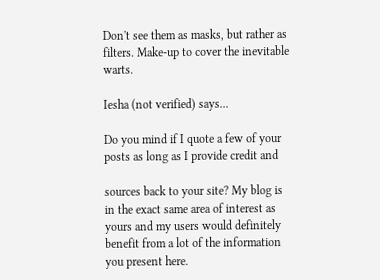Don't see them as masks, but rather as filters. Make-up to cover the inevitable warts.

Iesha (not verified) says...

Do you mind if I quote a few of your posts as long as I provide credit and

sources back to your site? My blog is in the exact same area of interest as yours and my users would definitely benefit from a lot of the information you present here.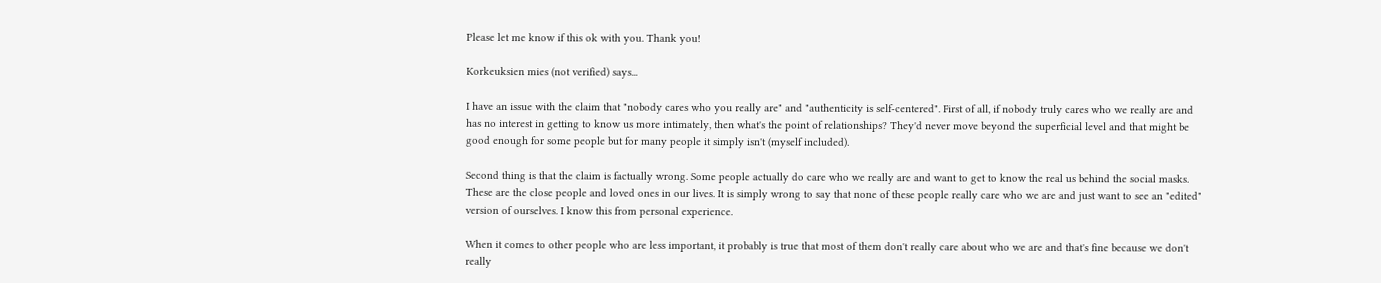Please let me know if this ok with you. Thank you!

Korkeuksien mies (not verified) says...

I have an issue with the claim that "nobody cares who you really are" and "authenticity is self-centered". First of all, if nobody truly cares who we really are and has no interest in getting to know us more intimately, then what's the point of relationships? They'd never move beyond the superficial level and that might be good enough for some people but for many people it simply isn't (myself included).

Second thing is that the claim is factually wrong. Some people actually do care who we really are and want to get to know the real us behind the social masks. These are the close people and loved ones in our lives. It is simply wrong to say that none of these people really care who we are and just want to see an "edited" version of ourselves. I know this from personal experience.

When it comes to other people who are less important, it probably is true that most of them don't really care about who we are and that's fine because we don't really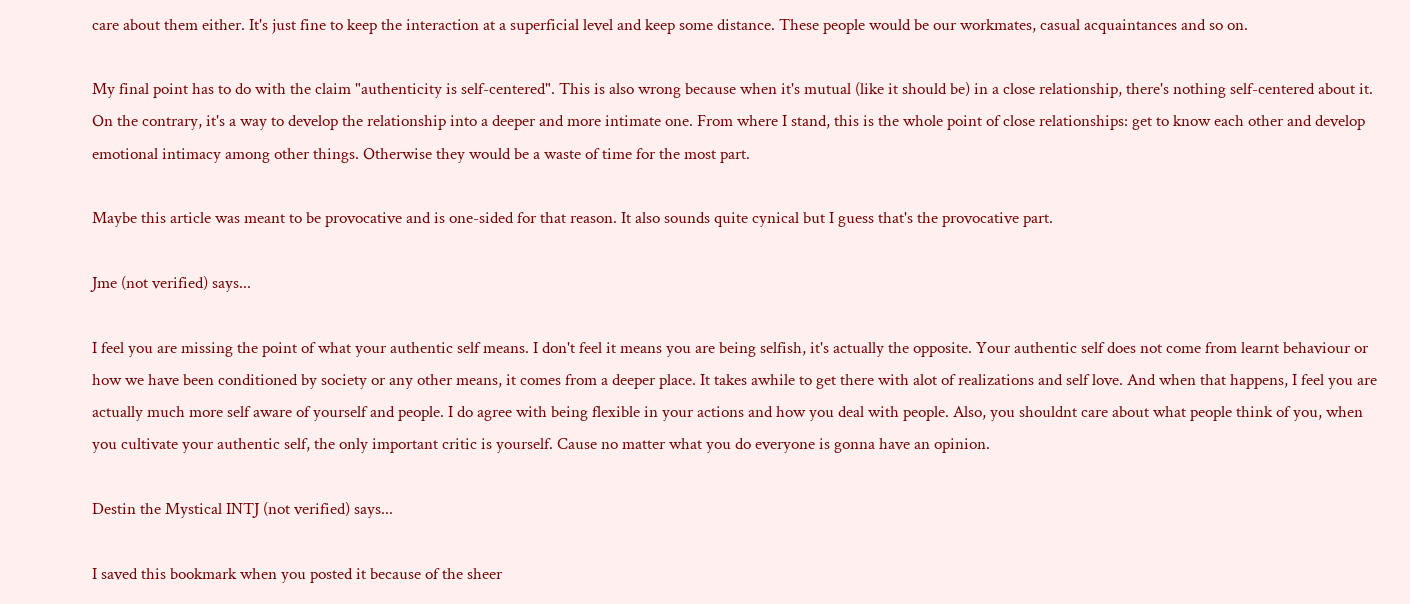care about them either. It's just fine to keep the interaction at a superficial level and keep some distance. These people would be our workmates, casual acquaintances and so on.

My final point has to do with the claim "authenticity is self-centered". This is also wrong because when it's mutual (like it should be) in a close relationship, there's nothing self-centered about it. On the contrary, it's a way to develop the relationship into a deeper and more intimate one. From where I stand, this is the whole point of close relationships: get to know each other and develop emotional intimacy among other things. Otherwise they would be a waste of time for the most part.

Maybe this article was meant to be provocative and is one-sided for that reason. It also sounds quite cynical but I guess that's the provocative part.

Jme (not verified) says...

I feel you are missing the point of what your authentic self means. I don't feel it means you are being selfish, it's actually the opposite. Your authentic self does not come from learnt behaviour or how we have been conditioned by society or any other means, it comes from a deeper place. It takes awhile to get there with alot of realizations and self love. And when that happens, I feel you are actually much more self aware of yourself and people. I do agree with being flexible in your actions and how you deal with people. Also, you shouldnt care about what people think of you, when you cultivate your authentic self, the only important critic is yourself. Cause no matter what you do everyone is gonna have an opinion.

Destin the Mystical INTJ (not verified) says...

I saved this bookmark when you posted it because of the sheer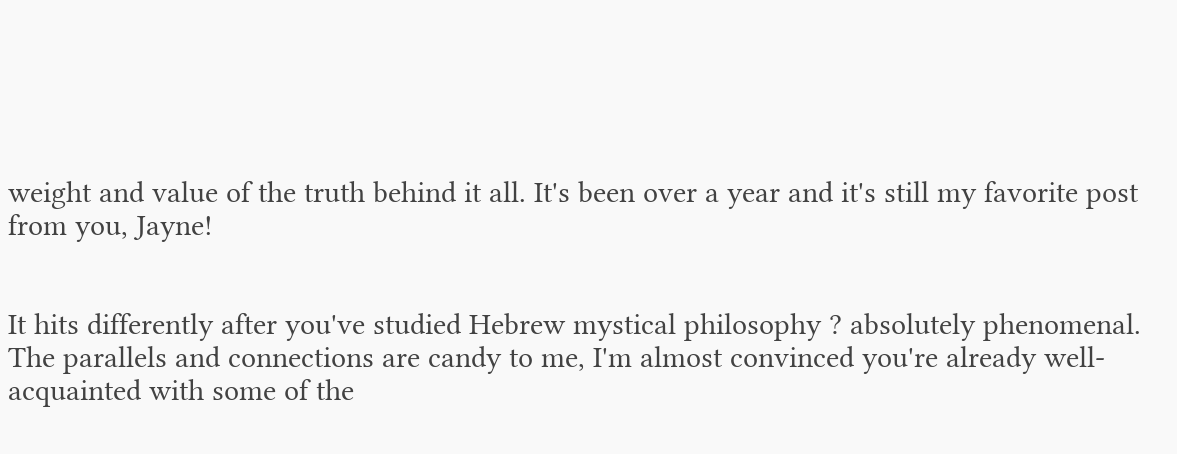weight and value of the truth behind it all. It's been over a year and it's still my favorite post from you, Jayne!


It hits differently after you've studied Hebrew mystical philosophy ? absolutely phenomenal. The parallels and connections are candy to me, I'm almost convinced you're already well-acquainted with some of the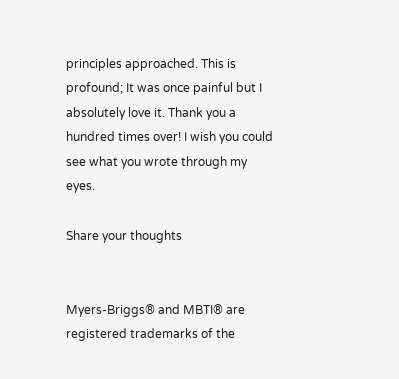principles approached. This is profound; It was once painful but I absolutely love it. Thank you a hundred times over! I wish you could see what you wrote through my eyes.

Share your thoughts


Myers-Briggs® and MBTI® are registered trademarks of the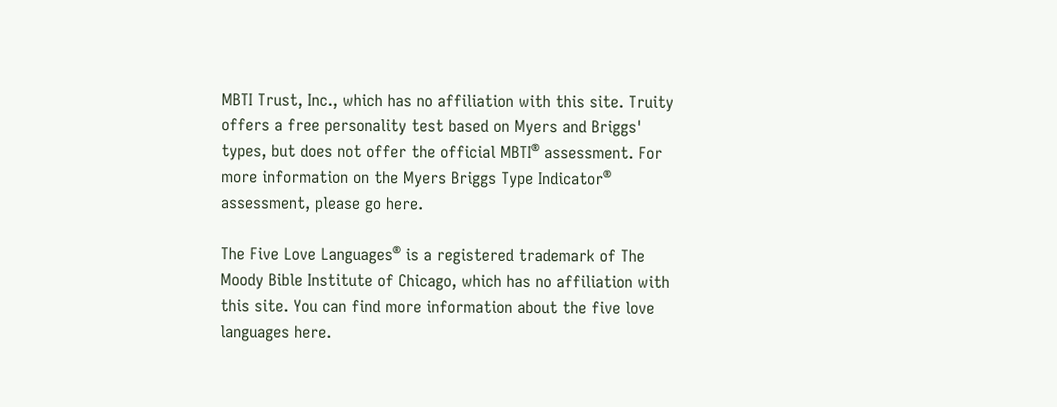MBTI Trust, Inc., which has no affiliation with this site. Truity offers a free personality test based on Myers and Briggs' types, but does not offer the official MBTI® assessment. For more information on the Myers Briggs Type Indicator® assessment, please go here.

The Five Love Languages® is a registered trademark of The Moody Bible Institute of Chicago, which has no affiliation with this site. You can find more information about the five love languages here.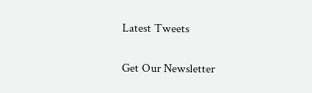Latest Tweets

Get Our Newsletter